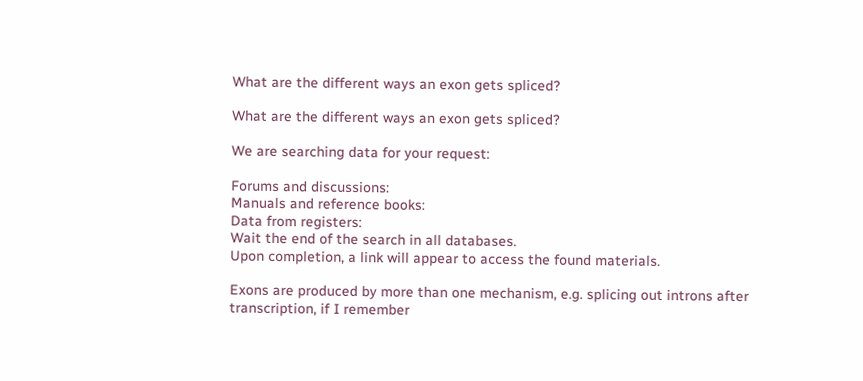What are the different ways an exon gets spliced?

What are the different ways an exon gets spliced?

We are searching data for your request:

Forums and discussions:
Manuals and reference books:
Data from registers:
Wait the end of the search in all databases.
Upon completion, a link will appear to access the found materials.

Exons are produced by more than one mechanism, e.g. splicing out introns after transcription, if I remember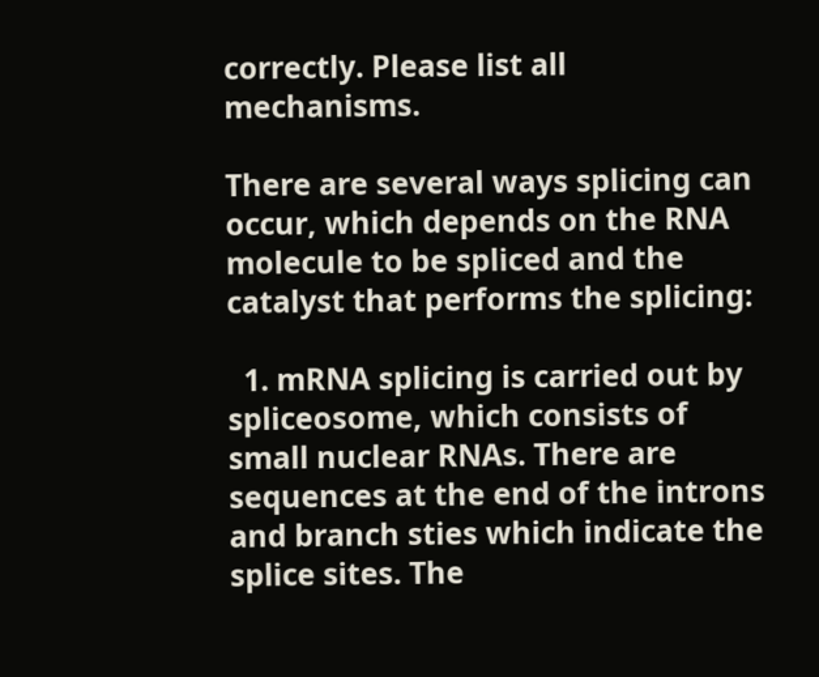correctly. Please list all mechanisms.

There are several ways splicing can occur, which depends on the RNA molecule to be spliced and the catalyst that performs the splicing:

  1. mRNA splicing is carried out by spliceosome, which consists of small nuclear RNAs. There are sequences at the end of the introns and branch sties which indicate the splice sites. The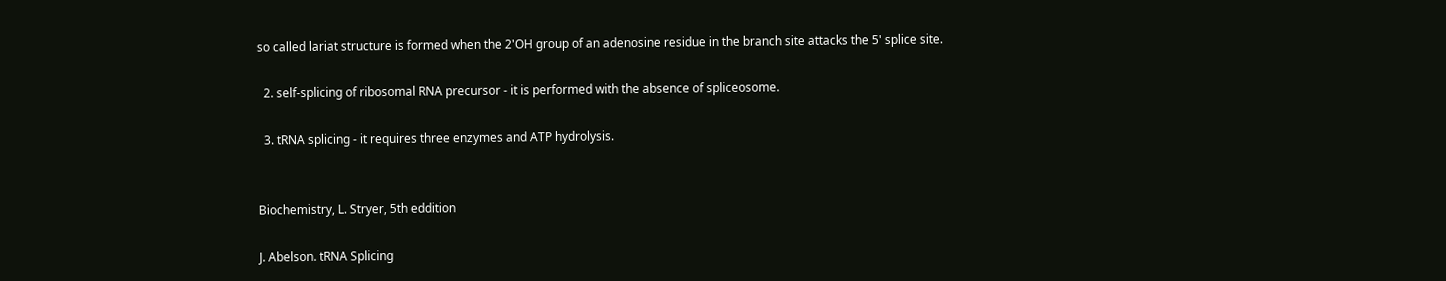so called lariat structure is formed when the 2'OH group of an adenosine residue in the branch site attacks the 5' splice site.

  2. self-splicing of ribosomal RNA precursor - it is performed with the absence of spliceosome.

  3. tRNA splicing - it requires three enzymes and ATP hydrolysis.


Biochemistry, L. Stryer, 5th eddition

J. Abelson. tRNA Splicing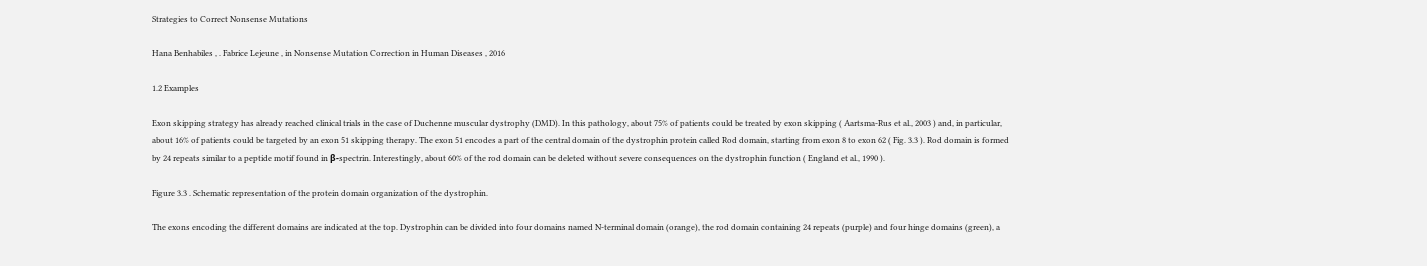Strategies to Correct Nonsense Mutations

Hana Benhabiles , . Fabrice Lejeune , in Nonsense Mutation Correction in Human Diseases , 2016

1.2 Examples

Exon skipping strategy has already reached clinical trials in the case of Duchenne muscular dystrophy (DMD). In this pathology, about 75% of patients could be treated by exon skipping ( Aartsma-Rus et al., 2003 ) and, in particular, about 16% of patients could be targeted by an exon 51 skipping therapy. The exon 51 encodes a part of the central domain of the dystrophin protein called Rod domain, starting from exon 8 to exon 62 ( Fig. 3.3 ). Rod domain is formed by 24 repeats similar to a peptide motif found in β-spectrin. Interestingly, about 60% of the rod domain can be deleted without severe consequences on the dystrophin function ( England et al., 1990 ).

Figure 3.3 . Schematic representation of the protein domain organization of the dystrophin.

The exons encoding the different domains are indicated at the top. Dystrophin can be divided into four domains named N-terminal domain (orange), the rod domain containing 24 repeats (purple) and four hinge domains (green), a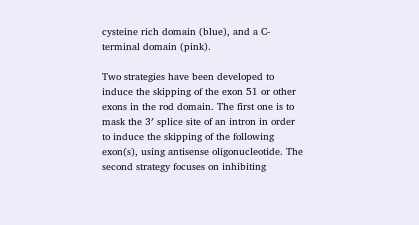cysteine rich domain (blue), and a C-terminal domain (pink).

Two strategies have been developed to induce the skipping of the exon 51 or other exons in the rod domain. The first one is to mask the 3′ splice site of an intron in order to induce the skipping of the following exon(s), using antisense oligonucleotide. The second strategy focuses on inhibiting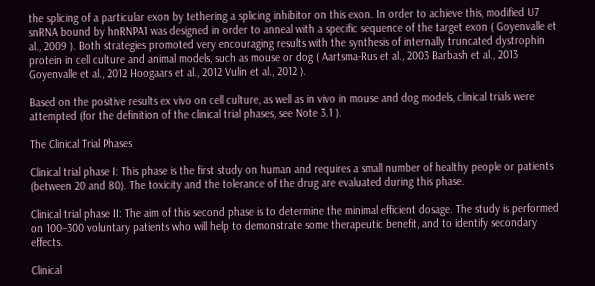the splicing of a particular exon by tethering a splicing inhibitor on this exon. In order to achieve this, modified U7 snRNA bound by hnRNPA1 was designed in order to anneal with a specific sequence of the target exon ( Goyenvalle et al., 2009 ). Both strategies promoted very encouraging results with the synthesis of internally truncated dystrophin protein in cell culture and animal models, such as mouse or dog ( Aartsma-Rus et al., 2003 Barbash et al., 2013 Goyenvalle et al., 2012 Hoogaars et al., 2012 Vulin et al., 2012 ).

Based on the positive results ex vivo on cell culture, as well as in vivo in mouse and dog models, clinical trials were attempted (for the definition of the clinical trial phases, see Note 3.1 ).

The Clinical Trial Phases

Clinical trial phase I: This phase is the first study on human and requires a small number of healthy people or patients (between 20 and 80). The toxicity and the tolerance of the drug are evaluated during this phase.

Clinical trial phase II: The aim of this second phase is to determine the minimal efficient dosage. The study is performed on 100–300 voluntary patients who will help to demonstrate some therapeutic benefit, and to identify secondary effects.

Clinical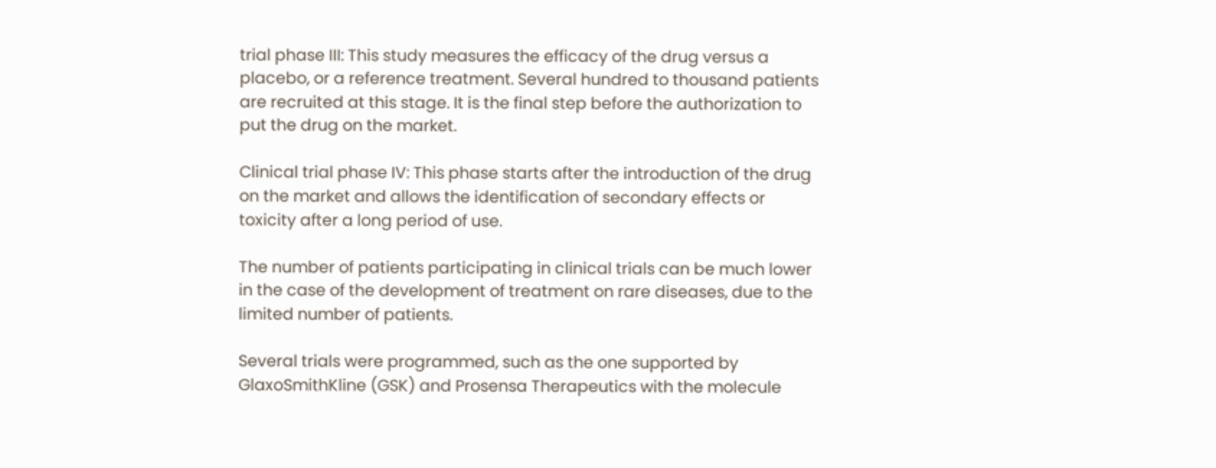trial phase III: This study measures the efficacy of the drug versus a placebo, or a reference treatment. Several hundred to thousand patients are recruited at this stage. It is the final step before the authorization to put the drug on the market.

Clinical trial phase IV: This phase starts after the introduction of the drug on the market and allows the identification of secondary effects or toxicity after a long period of use.

The number of patients participating in clinical trials can be much lower in the case of the development of treatment on rare diseases, due to the limited number of patients.

Several trials were programmed, such as the one supported by GlaxoSmithKline (GSK) and Prosensa Therapeutics with the molecule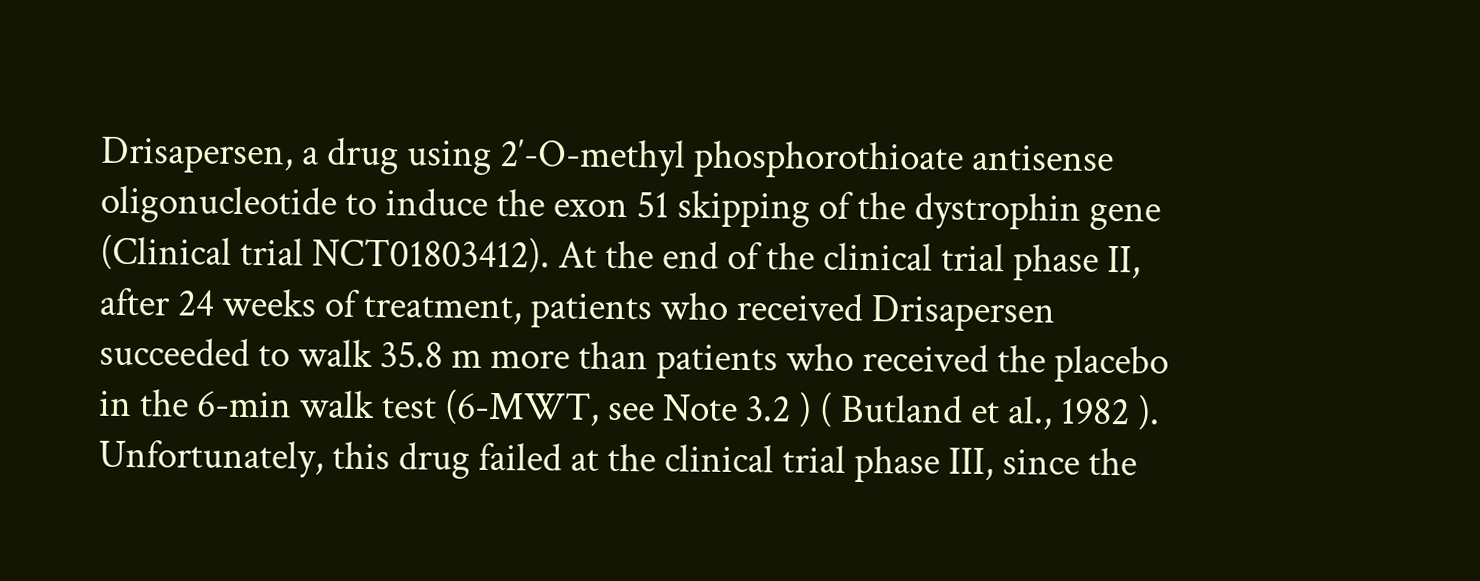Drisapersen, a drug using 2′-O-methyl phosphorothioate antisense oligonucleotide to induce the exon 51 skipping of the dystrophin gene (Clinical trial NCT01803412). At the end of the clinical trial phase II, after 24 weeks of treatment, patients who received Drisapersen succeeded to walk 35.8 m more than patients who received the placebo in the 6-min walk test (6-MWT, see Note 3.2 ) ( Butland et al., 1982 ). Unfortunately, this drug failed at the clinical trial phase III, since the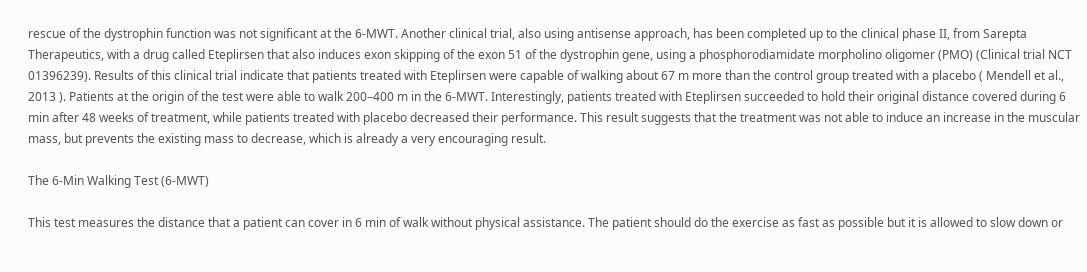rescue of the dystrophin function was not significant at the 6-MWT. Another clinical trial, also using antisense approach, has been completed up to the clinical phase II, from Sarepta Therapeutics, with a drug called Eteplirsen that also induces exon skipping of the exon 51 of the dystrophin gene, using a phosphorodiamidate morpholino oligomer (PMO) (Clinical trial NCT 01396239). Results of this clinical trial indicate that patients treated with Eteplirsen were capable of walking about 67 m more than the control group treated with a placebo ( Mendell et al., 2013 ). Patients at the origin of the test were able to walk 200–400 m in the 6-MWT. Interestingly, patients treated with Eteplirsen succeeded to hold their original distance covered during 6 min after 48 weeks of treatment, while patients treated with placebo decreased their performance. This result suggests that the treatment was not able to induce an increase in the muscular mass, but prevents the existing mass to decrease, which is already a very encouraging result.

The 6-Min Walking Test (6-MWT)

This test measures the distance that a patient can cover in 6 min of walk without physical assistance. The patient should do the exercise as fast as possible but it is allowed to slow down or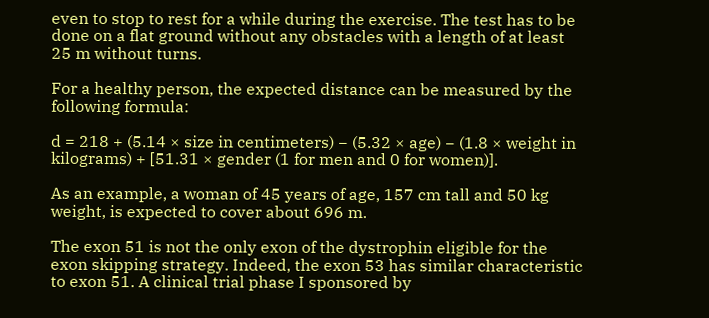even to stop to rest for a while during the exercise. The test has to be done on a flat ground without any obstacles with a length of at least 25 m without turns.

For a healthy person, the expected distance can be measured by the following formula:

d = 218 + (5.14 × size in centimeters) − (5.32 × age) − (1.8 × weight in kilograms) + [51.31 × gender (1 for men and 0 for women)].

As an example, a woman of 45 years of age, 157 cm tall and 50 kg weight, is expected to cover about 696 m.

The exon 51 is not the only exon of the dystrophin eligible for the exon skipping strategy. Indeed, the exon 53 has similar characteristic to exon 51. A clinical trial phase I sponsored by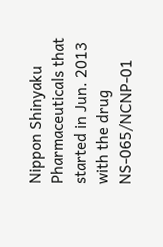Nippon Shinyaku Pharmaceuticals that started in Jun. 2013 with the drug NS-065/NCNP-01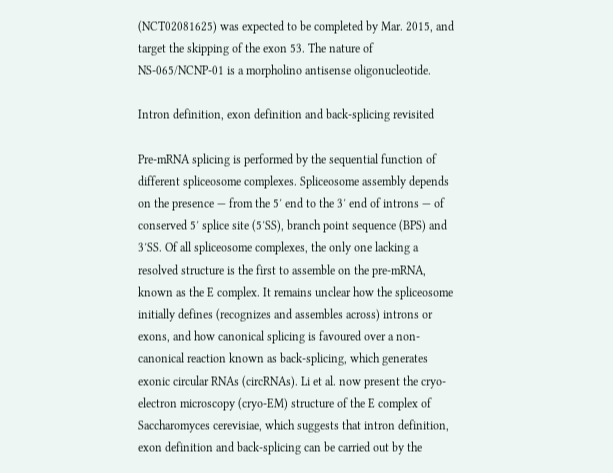(NCT02081625) was expected to be completed by Mar. 2015, and target the skipping of the exon 53. The nature of NS-065/NCNP-01 is a morpholino antisense oligonucleotide.

Intron definition, exon definition and back-splicing revisited

Pre-mRNA splicing is performed by the sequential function of different spliceosome complexes. Spliceosome assembly depends on the presence — from the 5′ end to the 3′ end of introns — of conserved 5′ splice site (5′SS), branch point sequence (BPS) and 3′SS. Of all spliceosome complexes, the only one lacking a resolved structure is the first to assemble on the pre-mRNA, known as the E complex. It remains unclear how the spliceosome initially defines (recognizes and assembles across) introns or exons, and how canonical splicing is favoured over a non-canonical reaction known as back-splicing, which generates exonic circular RNAs (circRNAs). Li et al. now present the cryo-electron microscopy (cryo-EM) structure of the E complex of Saccharomyces cerevisiae, which suggests that intron definition, exon definition and back-splicing can be carried out by the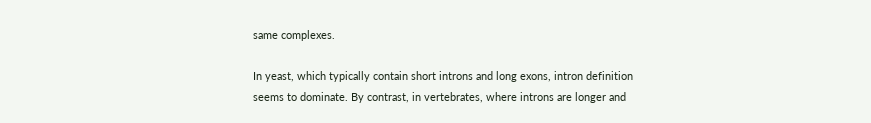same complexes.

In yeast, which typically contain short introns and long exons, intron definition seems to dominate. By contrast, in vertebrates, where introns are longer and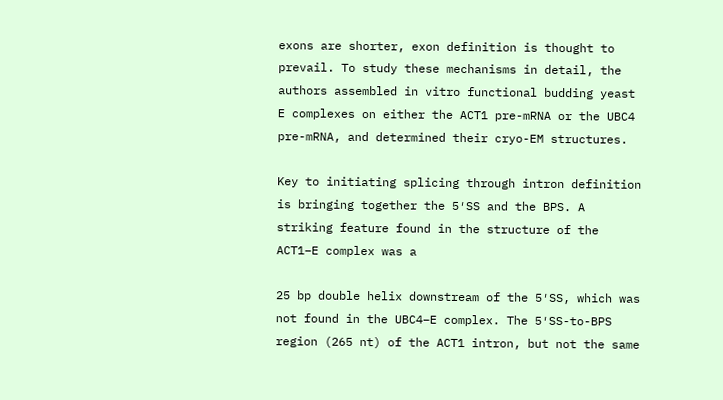exons are shorter, exon definition is thought to prevail. To study these mechanisms in detail, the authors assembled in vitro functional budding yeast E complexes on either the ACT1 pre-mRNA or the UBC4 pre-mRNA, and determined their cryo-EM structures.

Key to initiating splicing through intron definition is bringing together the 5′SS and the BPS. A striking feature found in the structure of the ACT1–E complex was a

25 bp double helix downstream of the 5′SS, which was not found in the UBC4–E complex. The 5′SS-to-BPS region (265 nt) of the ACT1 intron, but not the same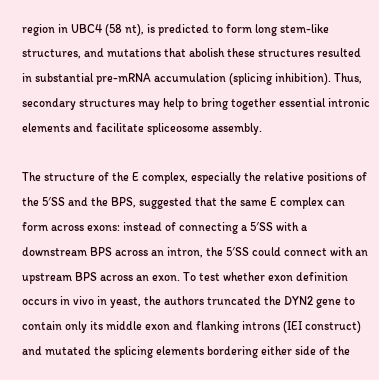region in UBC4 (58 nt), is predicted to form long stem-like structures, and mutations that abolish these structures resulted in substantial pre-mRNA accumulation (splicing inhibition). Thus, secondary structures may help to bring together essential intronic elements and facilitate spliceosome assembly.

The structure of the E complex, especially the relative positions of the 5′SS and the BPS, suggested that the same E complex can form across exons: instead of connecting a 5′SS with a downstream BPS across an intron, the 5′SS could connect with an upstream BPS across an exon. To test whether exon definition occurs in vivo in yeast, the authors truncated the DYN2 gene to contain only its middle exon and flanking introns (IEI construct) and mutated the splicing elements bordering either side of the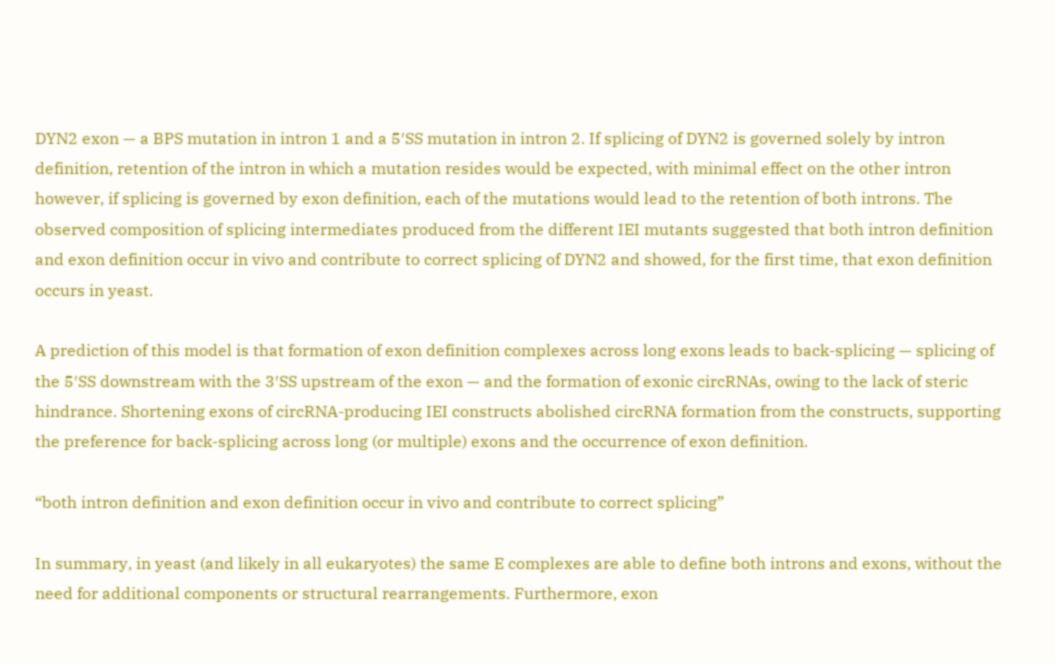DYN2 exon — a BPS mutation in intron 1 and a 5′SS mutation in intron 2. If splicing of DYN2 is governed solely by intron definition, retention of the intron in which a mutation resides would be expected, with minimal effect on the other intron however, if splicing is governed by exon definition, each of the mutations would lead to the retention of both introns. The observed composition of splicing intermediates produced from the different IEI mutants suggested that both intron definition and exon definition occur in vivo and contribute to correct splicing of DYN2 and showed, for the first time, that exon definition occurs in yeast.

A prediction of this model is that formation of exon definition complexes across long exons leads to back-splicing — splicing of the 5′SS downstream with the 3′SS upstream of the exon — and the formation of exonic circRNAs, owing to the lack of steric hindrance. Shortening exons of circRNA-producing IEI constructs abolished circRNA formation from the constructs, supporting the preference for back-splicing across long (or multiple) exons and the occurrence of exon definition.

“both intron definition and exon definition occur in vivo and contribute to correct splicing”

In summary, in yeast (and likely in all eukaryotes) the same E complexes are able to define both introns and exons, without the need for additional components or structural rearrangements. Furthermore, exon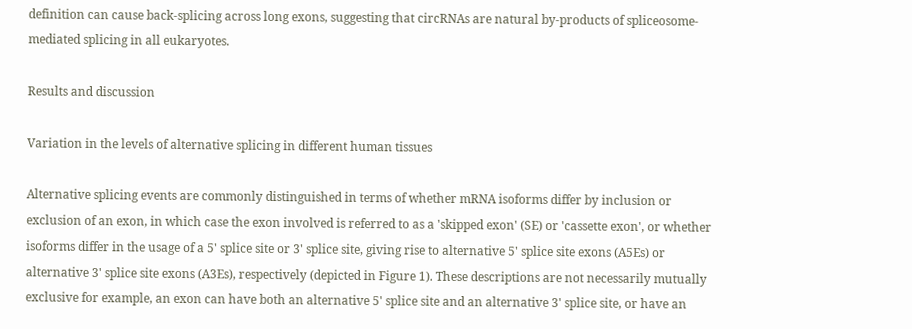definition can cause back-splicing across long exons, suggesting that circRNAs are natural by-products of spliceosome-mediated splicing in all eukaryotes.

Results and discussion

Variation in the levels of alternative splicing in different human tissues

Alternative splicing events are commonly distinguished in terms of whether mRNA isoforms differ by inclusion or exclusion of an exon, in which case the exon involved is referred to as a 'skipped exon' (SE) or 'cassette exon', or whether isoforms differ in the usage of a 5' splice site or 3' splice site, giving rise to alternative 5' splice site exons (A5Es) or alternative 3' splice site exons (A3Es), respectively (depicted in Figure 1). These descriptions are not necessarily mutually exclusive for example, an exon can have both an alternative 5' splice site and an alternative 3' splice site, or have an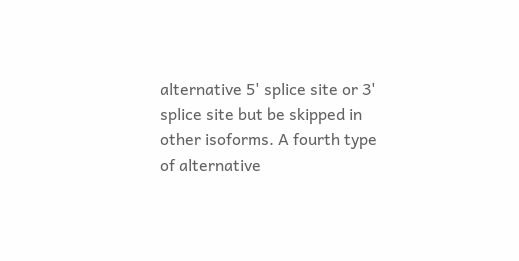alternative 5' splice site or 3' splice site but be skipped in other isoforms. A fourth type of alternative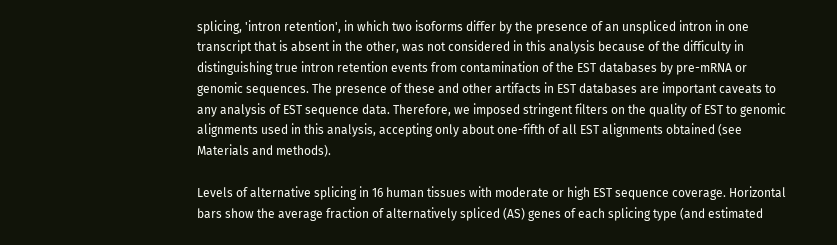splicing, 'intron retention', in which two isoforms differ by the presence of an unspliced intron in one transcript that is absent in the other, was not considered in this analysis because of the difficulty in distinguishing true intron retention events from contamination of the EST databases by pre-mRNA or genomic sequences. The presence of these and other artifacts in EST databases are important caveats to any analysis of EST sequence data. Therefore, we imposed stringent filters on the quality of EST to genomic alignments used in this analysis, accepting only about one-fifth of all EST alignments obtained (see Materials and methods).

Levels of alternative splicing in 16 human tissues with moderate or high EST sequence coverage. Horizontal bars show the average fraction of alternatively spliced (AS) genes of each splicing type (and estimated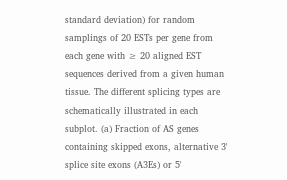standard deviation) for random samplings of 20 ESTs per gene from each gene with ≥ 20 aligned EST sequences derived from a given human tissue. The different splicing types are schematically illustrated in each subplot. (a) Fraction of AS genes containing skipped exons, alternative 3' splice site exons (A3Es) or 5'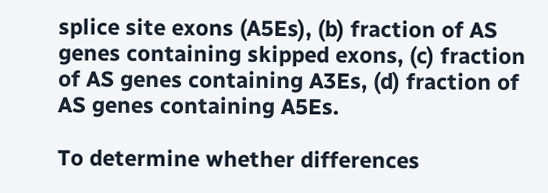splice site exons (A5Es), (b) fraction of AS genes containing skipped exons, (c) fraction of AS genes containing A3Es, (d) fraction of AS genes containing A5Es.

To determine whether differences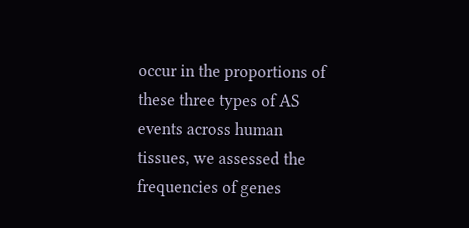occur in the proportions of these three types of AS events across human tissues, we assessed the frequencies of genes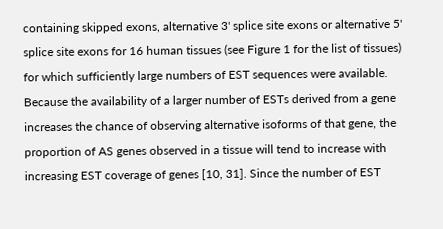containing skipped exons, alternative 3' splice site exons or alternative 5' splice site exons for 16 human tissues (see Figure 1 for the list of tissues) for which sufficiently large numbers of EST sequences were available. Because the availability of a larger number of ESTs derived from a gene increases the chance of observing alternative isoforms of that gene, the proportion of AS genes observed in a tissue will tend to increase with increasing EST coverage of genes [10, 31]. Since the number of EST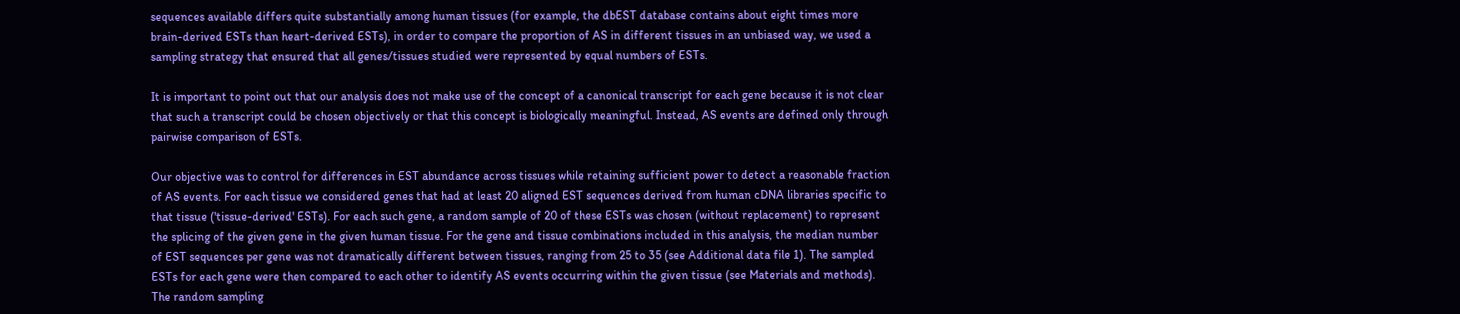sequences available differs quite substantially among human tissues (for example, the dbEST database contains about eight times more brain-derived ESTs than heart-derived ESTs), in order to compare the proportion of AS in different tissues in an unbiased way, we used a sampling strategy that ensured that all genes/tissues studied were represented by equal numbers of ESTs.

It is important to point out that our analysis does not make use of the concept of a canonical transcript for each gene because it is not clear that such a transcript could be chosen objectively or that this concept is biologically meaningful. Instead, AS events are defined only through pairwise comparison of ESTs.

Our objective was to control for differences in EST abundance across tissues while retaining sufficient power to detect a reasonable fraction of AS events. For each tissue we considered genes that had at least 20 aligned EST sequences derived from human cDNA libraries specific to that tissue ('tissue-derived' ESTs). For each such gene, a random sample of 20 of these ESTs was chosen (without replacement) to represent the splicing of the given gene in the given human tissue. For the gene and tissue combinations included in this analysis, the median number of EST sequences per gene was not dramatically different between tissues, ranging from 25 to 35 (see Additional data file 1). The sampled ESTs for each gene were then compared to each other to identify AS events occurring within the given tissue (see Materials and methods). The random sampling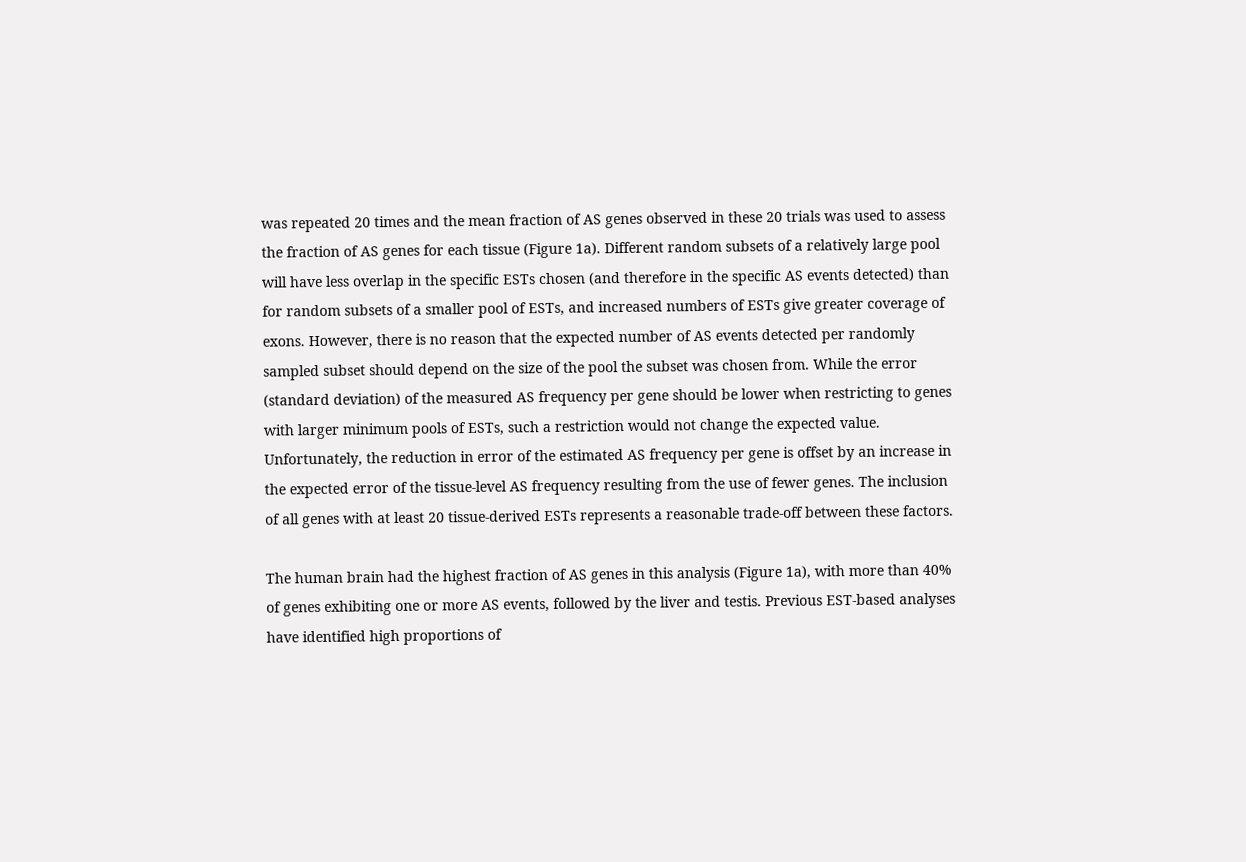was repeated 20 times and the mean fraction of AS genes observed in these 20 trials was used to assess the fraction of AS genes for each tissue (Figure 1a). Different random subsets of a relatively large pool will have less overlap in the specific ESTs chosen (and therefore in the specific AS events detected) than for random subsets of a smaller pool of ESTs, and increased numbers of ESTs give greater coverage of exons. However, there is no reason that the expected number of AS events detected per randomly sampled subset should depend on the size of the pool the subset was chosen from. While the error (standard deviation) of the measured AS frequency per gene should be lower when restricting to genes with larger minimum pools of ESTs, such a restriction would not change the expected value. Unfortunately, the reduction in error of the estimated AS frequency per gene is offset by an increase in the expected error of the tissue-level AS frequency resulting from the use of fewer genes. The inclusion of all genes with at least 20 tissue-derived ESTs represents a reasonable trade-off between these factors.

The human brain had the highest fraction of AS genes in this analysis (Figure 1a), with more than 40% of genes exhibiting one or more AS events, followed by the liver and testis. Previous EST-based analyses have identified high proportions of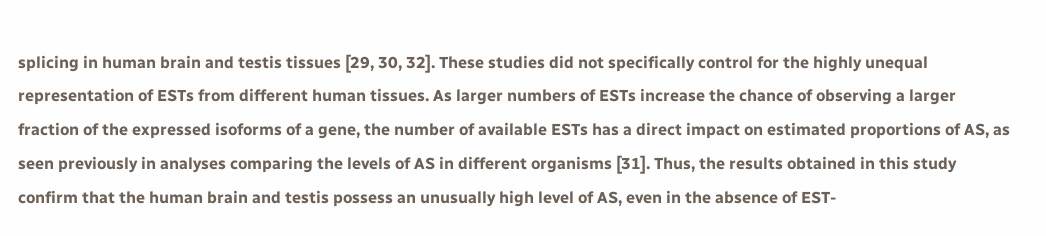splicing in human brain and testis tissues [29, 30, 32]. These studies did not specifically control for the highly unequal representation of ESTs from different human tissues. As larger numbers of ESTs increase the chance of observing a larger fraction of the expressed isoforms of a gene, the number of available ESTs has a direct impact on estimated proportions of AS, as seen previously in analyses comparing the levels of AS in different organisms [31]. Thus, the results obtained in this study confirm that the human brain and testis possess an unusually high level of AS, even in the absence of EST-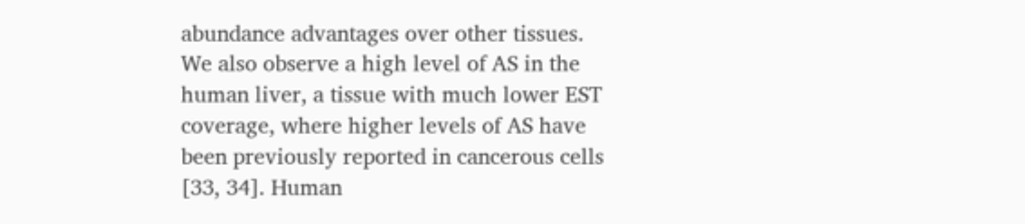abundance advantages over other tissues. We also observe a high level of AS in the human liver, a tissue with much lower EST coverage, where higher levels of AS have been previously reported in cancerous cells [33, 34]. Human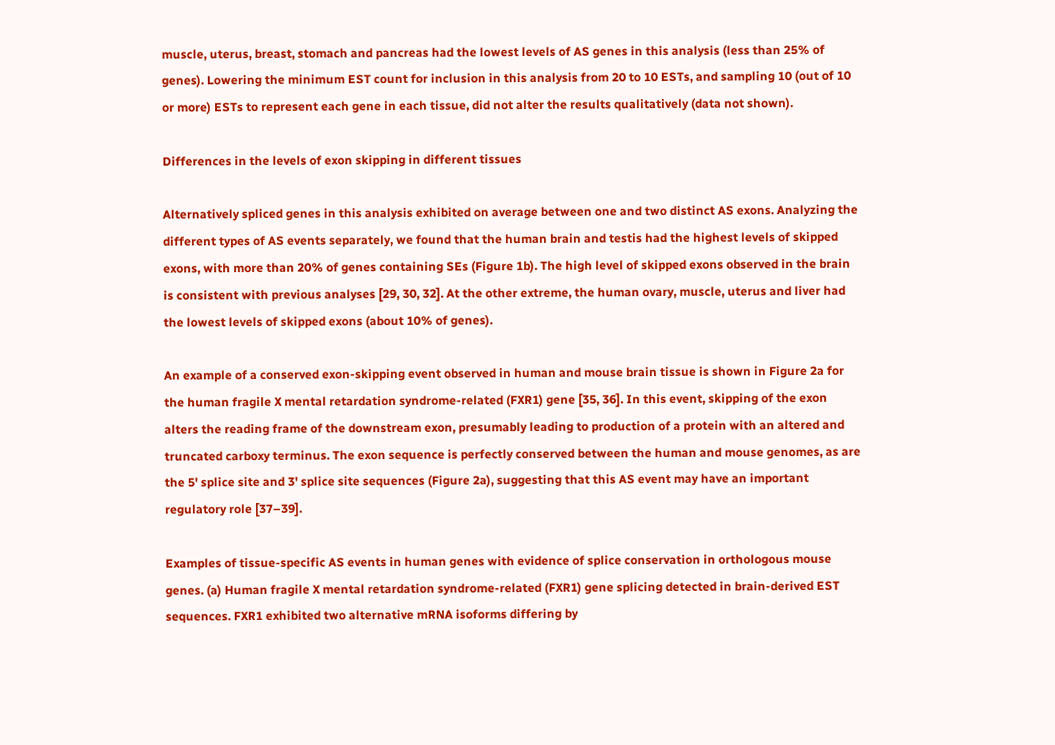muscle, uterus, breast, stomach and pancreas had the lowest levels of AS genes in this analysis (less than 25% of genes). Lowering the minimum EST count for inclusion in this analysis from 20 to 10 ESTs, and sampling 10 (out of 10 or more) ESTs to represent each gene in each tissue, did not alter the results qualitatively (data not shown).

Differences in the levels of exon skipping in different tissues

Alternatively spliced genes in this analysis exhibited on average between one and two distinct AS exons. Analyzing the different types of AS events separately, we found that the human brain and testis had the highest levels of skipped exons, with more than 20% of genes containing SEs (Figure 1b). The high level of skipped exons observed in the brain is consistent with previous analyses [29, 30, 32]. At the other extreme, the human ovary, muscle, uterus and liver had the lowest levels of skipped exons (about 10% of genes).

An example of a conserved exon-skipping event observed in human and mouse brain tissue is shown in Figure 2a for the human fragile X mental retardation syndrome-related (FXR1) gene [35, 36]. In this event, skipping of the exon alters the reading frame of the downstream exon, presumably leading to production of a protein with an altered and truncated carboxy terminus. The exon sequence is perfectly conserved between the human and mouse genomes, as are the 5' splice site and 3' splice site sequences (Figure 2a), suggesting that this AS event may have an important regulatory role [37–39].

Examples of tissue-specific AS events in human genes with evidence of splice conservation in orthologous mouse genes. (a) Human fragile X mental retardation syndrome-related (FXR1) gene splicing detected in brain-derived EST sequences. FXR1 exhibited two alternative mRNA isoforms differing by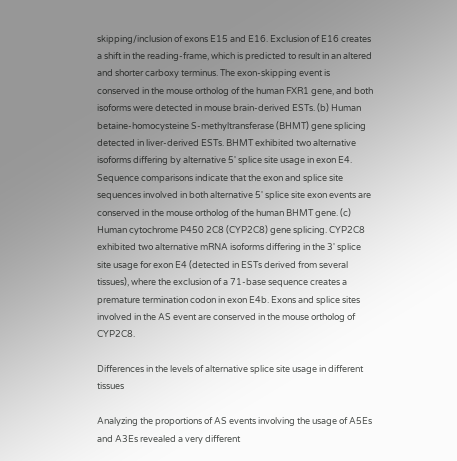skipping/inclusion of exons E15 and E16. Exclusion of E16 creates a shift in the reading-frame, which is predicted to result in an altered and shorter carboxy terminus. The exon-skipping event is conserved in the mouse ortholog of the human FXR1 gene, and both isoforms were detected in mouse brain-derived ESTs. (b) Human betaine-homocysteine S-methyltransferase (BHMT) gene splicing detected in liver-derived ESTs. BHMT exhibited two alternative isoforms differing by alternative 5' splice site usage in exon E4. Sequence comparisons indicate that the exon and splice site sequences involved in both alternative 5' splice site exon events are conserved in the mouse ortholog of the human BHMT gene. (c) Human cytochrome P450 2C8 (CYP2C8) gene splicing. CYP2C8 exhibited two alternative mRNA isoforms differing in the 3' splice site usage for exon E4 (detected in ESTs derived from several tissues), where the exclusion of a 71-base sequence creates a premature termination codon in exon E4b. Exons and splice sites involved in the AS event are conserved in the mouse ortholog of CYP2C8.

Differences in the levels of alternative splice site usage in different tissues

Analyzing the proportions of AS events involving the usage of A5Es and A3Es revealed a very different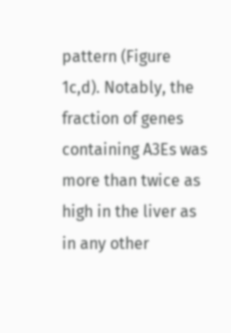pattern (Figure 1c,d). Notably, the fraction of genes containing A3Es was more than twice as high in the liver as in any other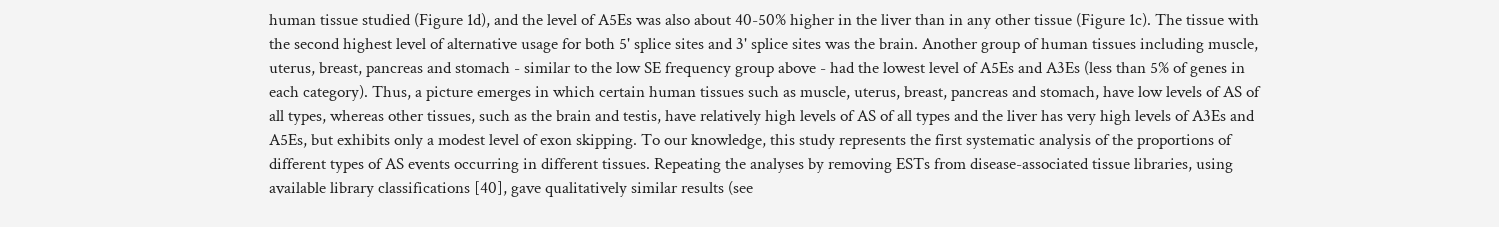human tissue studied (Figure 1d), and the level of A5Es was also about 40-50% higher in the liver than in any other tissue (Figure 1c). The tissue with the second highest level of alternative usage for both 5' splice sites and 3' splice sites was the brain. Another group of human tissues including muscle, uterus, breast, pancreas and stomach - similar to the low SE frequency group above - had the lowest level of A5Es and A3Es (less than 5% of genes in each category). Thus, a picture emerges in which certain human tissues such as muscle, uterus, breast, pancreas and stomach, have low levels of AS of all types, whereas other tissues, such as the brain and testis, have relatively high levels of AS of all types and the liver has very high levels of A3Es and A5Es, but exhibits only a modest level of exon skipping. To our knowledge, this study represents the first systematic analysis of the proportions of different types of AS events occurring in different tissues. Repeating the analyses by removing ESTs from disease-associated tissue libraries, using available library classifications [40], gave qualitatively similar results (see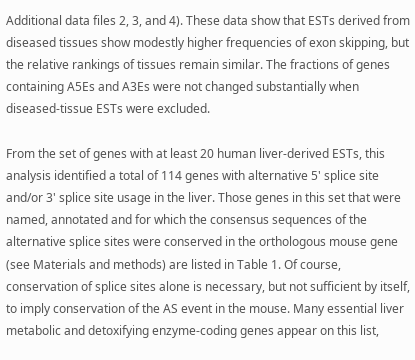Additional data files 2, 3, and 4). These data show that ESTs derived from diseased tissues show modestly higher frequencies of exon skipping, but the relative rankings of tissues remain similar. The fractions of genes containing A5Es and A3Es were not changed substantially when diseased-tissue ESTs were excluded.

From the set of genes with at least 20 human liver-derived ESTs, this analysis identified a total of 114 genes with alternative 5' splice site and/or 3' splice site usage in the liver. Those genes in this set that were named, annotated and for which the consensus sequences of the alternative splice sites were conserved in the orthologous mouse gene (see Materials and methods) are listed in Table 1. Of course, conservation of splice sites alone is necessary, but not sufficient by itself, to imply conservation of the AS event in the mouse. Many essential liver metabolic and detoxifying enzyme-coding genes appear on this list,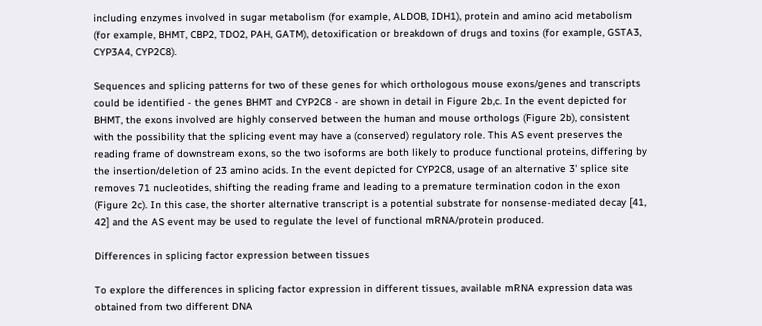including enzymes involved in sugar metabolism (for example, ALDOB, IDH1), protein and amino acid metabolism (for example, BHMT, CBP2, TDO2, PAH, GATM), detoxification or breakdown of drugs and toxins (for example, GSTA3, CYP3A4, CYP2C8).

Sequences and splicing patterns for two of these genes for which orthologous mouse exons/genes and transcripts could be identified - the genes BHMT and CYP2C8 - are shown in detail in Figure 2b,c. In the event depicted for BHMT, the exons involved are highly conserved between the human and mouse orthologs (Figure 2b), consistent with the possibility that the splicing event may have a (conserved) regulatory role. This AS event preserves the reading frame of downstream exons, so the two isoforms are both likely to produce functional proteins, differing by the insertion/deletion of 23 amino acids. In the event depicted for CYP2C8, usage of an alternative 3' splice site removes 71 nucleotides, shifting the reading frame and leading to a premature termination codon in the exon (Figure 2c). In this case, the shorter alternative transcript is a potential substrate for nonsense-mediated decay [41, 42] and the AS event may be used to regulate the level of functional mRNA/protein produced.

Differences in splicing factor expression between tissues

To explore the differences in splicing factor expression in different tissues, available mRNA expression data was obtained from two different DNA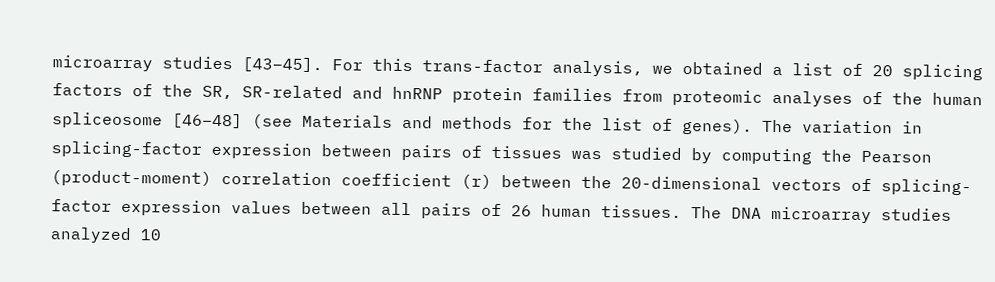microarray studies [43–45]. For this trans-factor analysis, we obtained a list of 20 splicing factors of the SR, SR-related and hnRNP protein families from proteomic analyses of the human spliceosome [46–48] (see Materials and methods for the list of genes). The variation in splicing-factor expression between pairs of tissues was studied by computing the Pearson (product-moment) correlation coefficient (r) between the 20-dimensional vectors of splicing-factor expression values between all pairs of 26 human tissues. The DNA microarray studies analyzed 10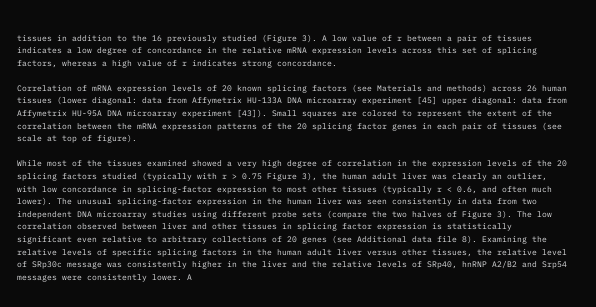tissues in addition to the 16 previously studied (Figure 3). A low value of r between a pair of tissues indicates a low degree of concordance in the relative mRNA expression levels across this set of splicing factors, whereas a high value of r indicates strong concordance.

Correlation of mRNA expression levels of 20 known splicing factors (see Materials and methods) across 26 human tissues (lower diagonal: data from Affymetrix HU-133A DNA microarray experiment [45] upper diagonal: data from Affymetrix HU-95A DNA microarray experiment [43]). Small squares are colored to represent the extent of the correlation between the mRNA expression patterns of the 20 splicing factor genes in each pair of tissues (see scale at top of figure).

While most of the tissues examined showed a very high degree of correlation in the expression levels of the 20 splicing factors studied (typically with r > 0.75 Figure 3), the human adult liver was clearly an outlier, with low concordance in splicing-factor expression to most other tissues (typically r < 0.6, and often much lower). The unusual splicing-factor expression in the human liver was seen consistently in data from two independent DNA microarray studies using different probe sets (compare the two halves of Figure 3). The low correlation observed between liver and other tissues in splicing factor expression is statistically significant even relative to arbitrary collections of 20 genes (see Additional data file 8). Examining the relative levels of specific splicing factors in the human adult liver versus other tissues, the relative level of SRp30c message was consistently higher in the liver and the relative levels of SRp40, hnRNP A2/B2 and Srp54 messages were consistently lower. A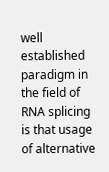well established paradigm in the field of RNA splicing is that usage of alternative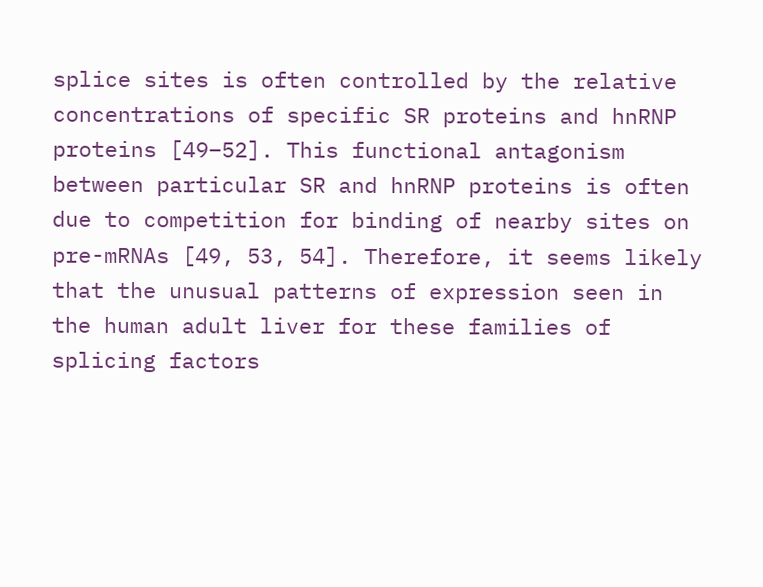splice sites is often controlled by the relative concentrations of specific SR proteins and hnRNP proteins [49–52]. This functional antagonism between particular SR and hnRNP proteins is often due to competition for binding of nearby sites on pre-mRNAs [49, 53, 54]. Therefore, it seems likely that the unusual patterns of expression seen in the human adult liver for these families of splicing factors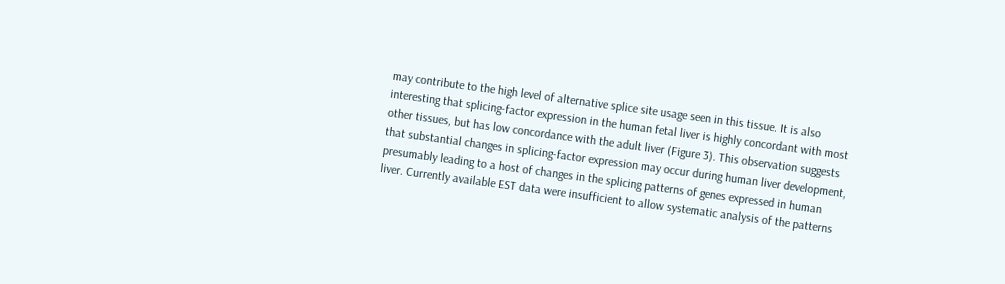may contribute to the high level of alternative splice site usage seen in this tissue. It is also interesting that splicing-factor expression in the human fetal liver is highly concordant with most other tissues, but has low concordance with the adult liver (Figure 3). This observation suggests that substantial changes in splicing-factor expression may occur during human liver development, presumably leading to a host of changes in the splicing patterns of genes expressed in human liver. Currently available EST data were insufficient to allow systematic analysis of the patterns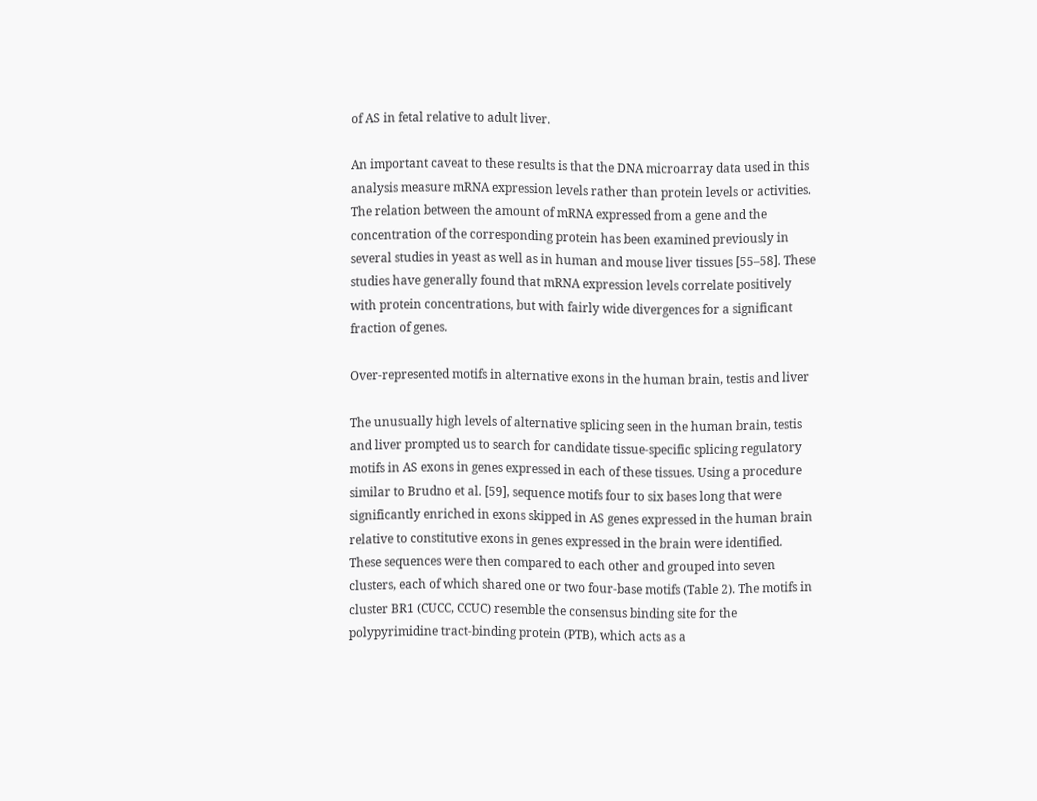of AS in fetal relative to adult liver.

An important caveat to these results is that the DNA microarray data used in this analysis measure mRNA expression levels rather than protein levels or activities. The relation between the amount of mRNA expressed from a gene and the concentration of the corresponding protein has been examined previously in several studies in yeast as well as in human and mouse liver tissues [55–58]. These studies have generally found that mRNA expression levels correlate positively with protein concentrations, but with fairly wide divergences for a significant fraction of genes.

Over-represented motifs in alternative exons in the human brain, testis and liver

The unusually high levels of alternative splicing seen in the human brain, testis and liver prompted us to search for candidate tissue-specific splicing regulatory motifs in AS exons in genes expressed in each of these tissues. Using a procedure similar to Brudno et al. [59], sequence motifs four to six bases long that were significantly enriched in exons skipped in AS genes expressed in the human brain relative to constitutive exons in genes expressed in the brain were identified. These sequences were then compared to each other and grouped into seven clusters, each of which shared one or two four-base motifs (Table 2). The motifs in cluster BR1 (CUCC, CCUC) resemble the consensus binding site for the polypyrimidine tract-binding protein (PTB), which acts as a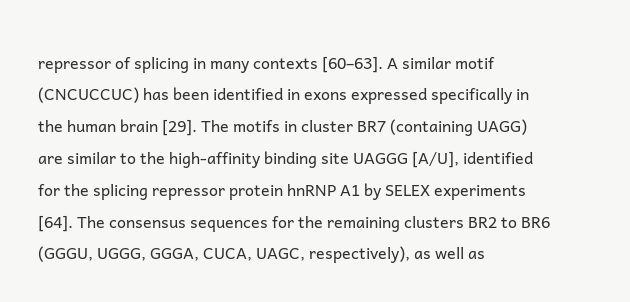repressor of splicing in many contexts [60–63]. A similar motif (CNCUCCUC) has been identified in exons expressed specifically in the human brain [29]. The motifs in cluster BR7 (containing UAGG) are similar to the high-affinity binding site UAGGG [A/U], identified for the splicing repressor protein hnRNP A1 by SELEX experiments [64]. The consensus sequences for the remaining clusters BR2 to BR6 (GGGU, UGGG, GGGA, CUCA, UAGC, respectively), as well as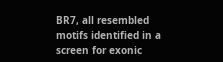BR7, all resembled motifs identified in a screen for exonic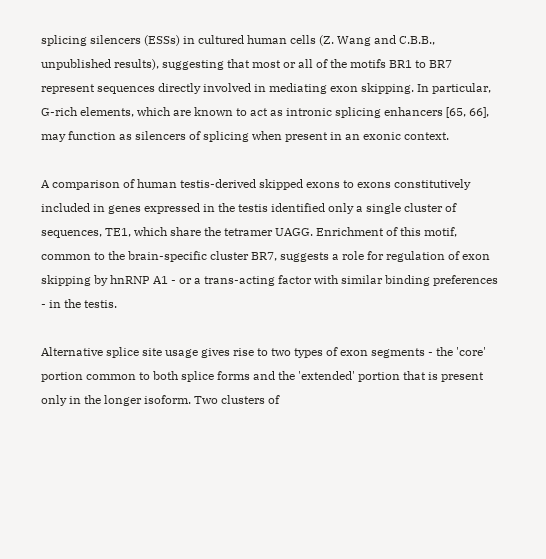splicing silencers (ESSs) in cultured human cells (Z. Wang and C.B.B., unpublished results), suggesting that most or all of the motifs BR1 to BR7 represent sequences directly involved in mediating exon skipping. In particular, G-rich elements, which are known to act as intronic splicing enhancers [65, 66], may function as silencers of splicing when present in an exonic context.

A comparison of human testis-derived skipped exons to exons constitutively included in genes expressed in the testis identified only a single cluster of sequences, TE1, which share the tetramer UAGG. Enrichment of this motif, common to the brain-specific cluster BR7, suggests a role for regulation of exon skipping by hnRNP A1 - or a trans-acting factor with similar binding preferences - in the testis.

Alternative splice site usage gives rise to two types of exon segments - the 'core' portion common to both splice forms and the 'extended' portion that is present only in the longer isoform. Two clusters of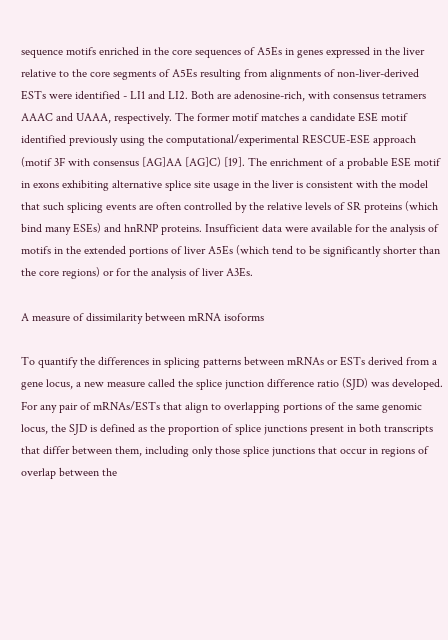sequence motifs enriched in the core sequences of A5Es in genes expressed in the liver relative to the core segments of A5Es resulting from alignments of non-liver-derived ESTs were identified - LI1 and LI2. Both are adenosine-rich, with consensus tetramers AAAC and UAAA, respectively. The former motif matches a candidate ESE motif identified previously using the computational/experimental RESCUE-ESE approach (motif 3F with consensus [AG]AA [AG]C) [19]. The enrichment of a probable ESE motif in exons exhibiting alternative splice site usage in the liver is consistent with the model that such splicing events are often controlled by the relative levels of SR proteins (which bind many ESEs) and hnRNP proteins. Insufficient data were available for the analysis of motifs in the extended portions of liver A5Es (which tend to be significantly shorter than the core regions) or for the analysis of liver A3Es.

A measure of dissimilarity between mRNA isoforms

To quantify the differences in splicing patterns between mRNAs or ESTs derived from a gene locus, a new measure called the splice junction difference ratio (SJD) was developed. For any pair of mRNAs/ESTs that align to overlapping portions of the same genomic locus, the SJD is defined as the proportion of splice junctions present in both transcripts that differ between them, including only those splice junctions that occur in regions of overlap between the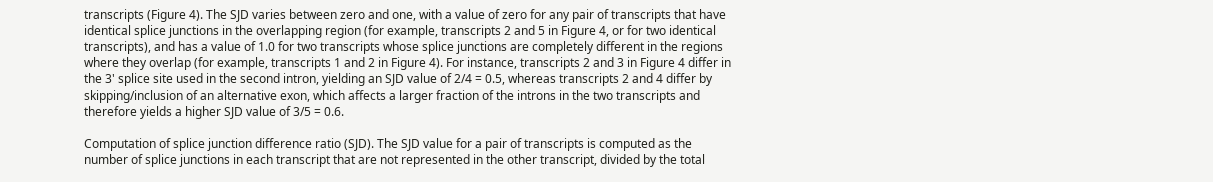transcripts (Figure 4). The SJD varies between zero and one, with a value of zero for any pair of transcripts that have identical splice junctions in the overlapping region (for example, transcripts 2 and 5 in Figure 4, or for two identical transcripts), and has a value of 1.0 for two transcripts whose splice junctions are completely different in the regions where they overlap (for example, transcripts 1 and 2 in Figure 4). For instance, transcripts 2 and 3 in Figure 4 differ in the 3' splice site used in the second intron, yielding an SJD value of 2/4 = 0.5, whereas transcripts 2 and 4 differ by skipping/inclusion of an alternative exon, which affects a larger fraction of the introns in the two transcripts and therefore yields a higher SJD value of 3/5 = 0.6.

Computation of splice junction difference ratio (SJD). The SJD value for a pair of transcripts is computed as the number of splice junctions in each transcript that are not represented in the other transcript, divided by the total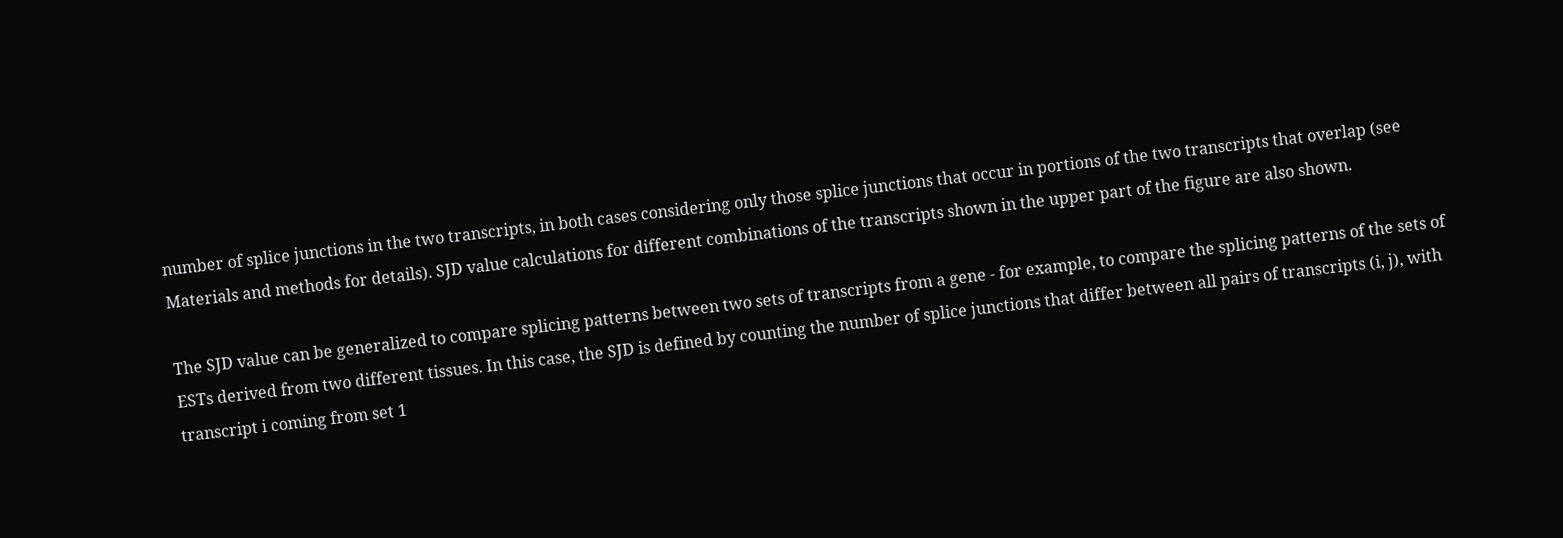number of splice junctions in the two transcripts, in both cases considering only those splice junctions that occur in portions of the two transcripts that overlap (see Materials and methods for details). SJD value calculations for different combinations of the transcripts shown in the upper part of the figure are also shown.

The SJD value can be generalized to compare splicing patterns between two sets of transcripts from a gene - for example, to compare the splicing patterns of the sets of ESTs derived from two different tissues. In this case, the SJD is defined by counting the number of splice junctions that differ between all pairs of transcripts (i, j), with transcript i coming from set 1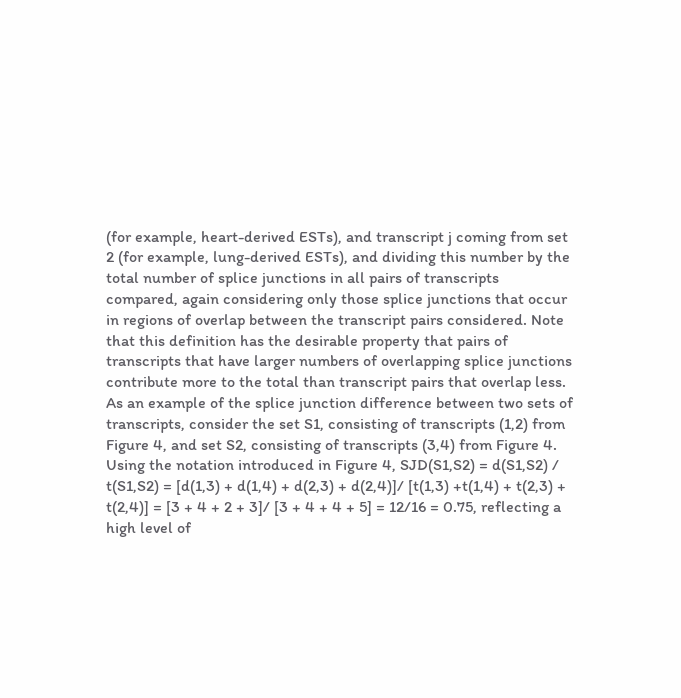(for example, heart-derived ESTs), and transcript j coming from set 2 (for example, lung-derived ESTs), and dividing this number by the total number of splice junctions in all pairs of transcripts compared, again considering only those splice junctions that occur in regions of overlap between the transcript pairs considered. Note that this definition has the desirable property that pairs of transcripts that have larger numbers of overlapping splice junctions contribute more to the total than transcript pairs that overlap less. As an example of the splice junction difference between two sets of transcripts, consider the set S1, consisting of transcripts (1,2) from Figure 4, and set S2, consisting of transcripts (3,4) from Figure 4. Using the notation introduced in Figure 4, SJD(S1,S2) = d(S1,S2) / t(S1,S2) = [d(1,3) + d(1,4) + d(2,3) + d(2,4)]/ [t(1,3) +t(1,4) + t(2,3) + t(2,4)] = [3 + 4 + 2 + 3]/ [3 + 4 + 4 + 5] = 12/16 = 0.75, reflecting a high level of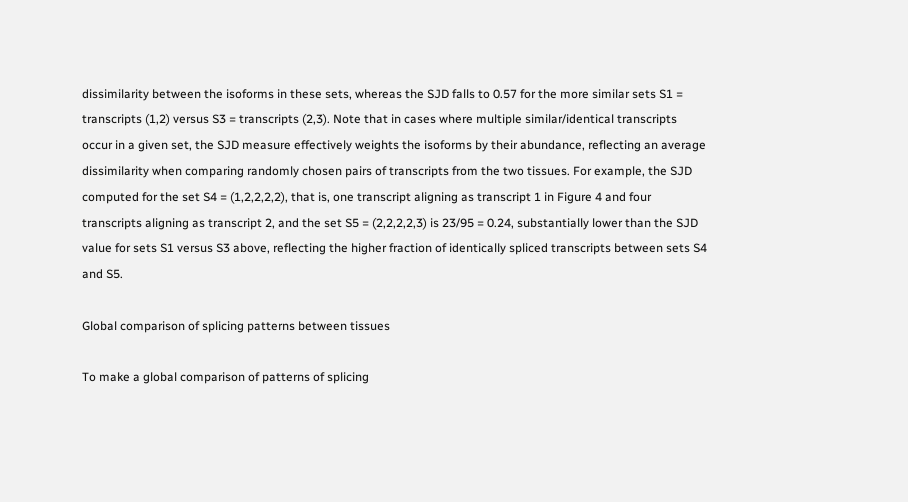dissimilarity between the isoforms in these sets, whereas the SJD falls to 0.57 for the more similar sets S1 = transcripts (1,2) versus S3 = transcripts (2,3). Note that in cases where multiple similar/identical transcripts occur in a given set, the SJD measure effectively weights the isoforms by their abundance, reflecting an average dissimilarity when comparing randomly chosen pairs of transcripts from the two tissues. For example, the SJD computed for the set S4 = (1,2,2,2,2), that is, one transcript aligning as transcript 1 in Figure 4 and four transcripts aligning as transcript 2, and the set S5 = (2,2,2,2,3) is 23/95 = 0.24, substantially lower than the SJD value for sets S1 versus S3 above, reflecting the higher fraction of identically spliced transcripts between sets S4 and S5.

Global comparison of splicing patterns between tissues

To make a global comparison of patterns of splicing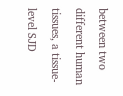between two different human tissues, a tissue-level SJD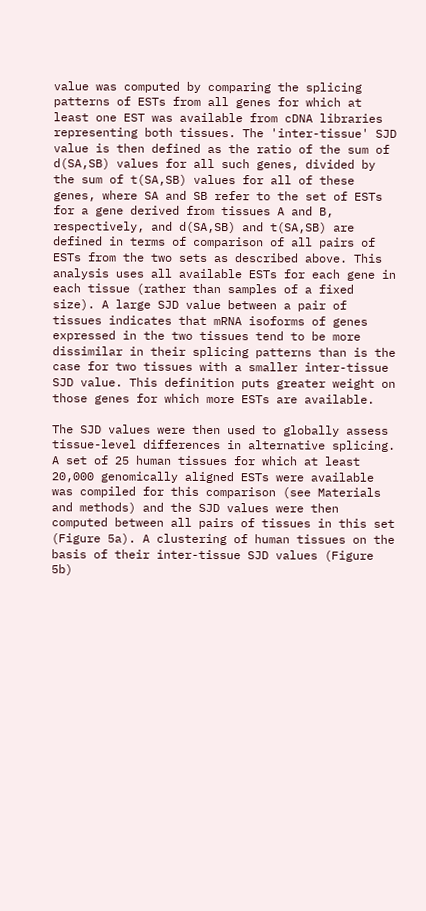value was computed by comparing the splicing patterns of ESTs from all genes for which at least one EST was available from cDNA libraries representing both tissues. The 'inter-tissue' SJD value is then defined as the ratio of the sum of d(SA,SB) values for all such genes, divided by the sum of t(SA,SB) values for all of these genes, where SA and SB refer to the set of ESTs for a gene derived from tissues A and B, respectively, and d(SA,SB) and t(SA,SB) are defined in terms of comparison of all pairs of ESTs from the two sets as described above. This analysis uses all available ESTs for each gene in each tissue (rather than samples of a fixed size). A large SJD value between a pair of tissues indicates that mRNA isoforms of genes expressed in the two tissues tend to be more dissimilar in their splicing patterns than is the case for two tissues with a smaller inter-tissue SJD value. This definition puts greater weight on those genes for which more ESTs are available.

The SJD values were then used to globally assess tissue-level differences in alternative splicing. A set of 25 human tissues for which at least 20,000 genomically aligned ESTs were available was compiled for this comparison (see Materials and methods) and the SJD values were then computed between all pairs of tissues in this set (Figure 5a). A clustering of human tissues on the basis of their inter-tissue SJD values (Figure 5b)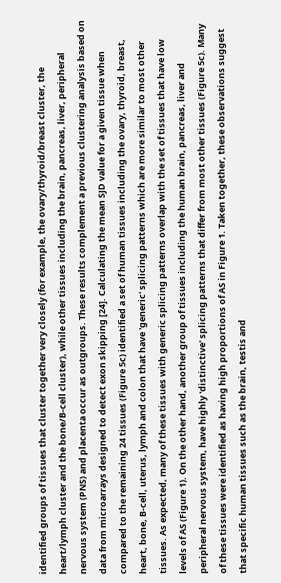identified groups of tissues that cluster together very closely (for example, the ovary/thyroid/breast cluster, the heart/lymph cluster and the bone/B-cell cluster), while other tissues including the brain, pancreas, liver, peripheral nervous system (PNS) and placenta occur as outgroups. These results complement a previous clustering analysis based on data from microarrays designed to detect exon skipping [24]. Calculating the mean SJD value for a given tissue when compared to the remaining 24 tissues (Figure 5c) identified a set of human tissues including the ovary, thyroid, breast, heart, bone, B-cell, uterus, lymph and colon that have 'generic' splicing patterns which are more similar to most other tissues. As expected, many of these tissues with generic splicing patterns overlap with the set of tissues that have low levels of AS (Figure 1). On the other hand, another group of tissues including the human brain, pancreas, liver and peripheral nervous system, have highly 'distinctive' splicing patterns that differ from most other tissues (Figure 5c). Many of these tissues were identified as having high proportions of AS in Figure 1. Taken together, these observations suggest that specific human tissues such as the brain, testis and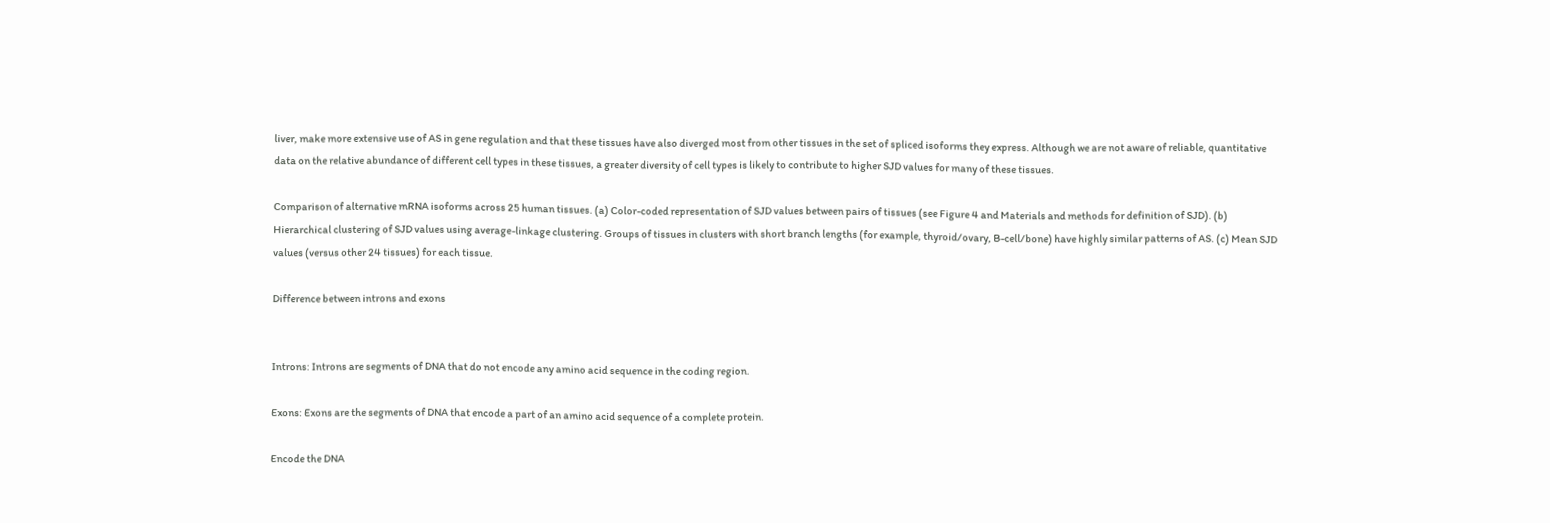liver, make more extensive use of AS in gene regulation and that these tissues have also diverged most from other tissues in the set of spliced isoforms they express. Although we are not aware of reliable, quantitative data on the relative abundance of different cell types in these tissues, a greater diversity of cell types is likely to contribute to higher SJD values for many of these tissues.

Comparison of alternative mRNA isoforms across 25 human tissues. (a) Color-coded representation of SJD values between pairs of tissues (see Figure 4 and Materials and methods for definition of SJD). (b) Hierarchical clustering of SJD values using average-linkage clustering. Groups of tissues in clusters with short branch lengths (for example, thyroid/ovary, B-cell/bone) have highly similar patterns of AS. (c) Mean SJD values (versus other 24 tissues) for each tissue.

Difference between introns and exons


Introns: Introns are segments of DNA that do not encode any amino acid sequence in the coding region.

Exons: Exons are the segments of DNA that encode a part of an amino acid sequence of a complete protein.

Encode the DNA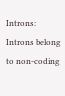Introns: Introns belong to non-coding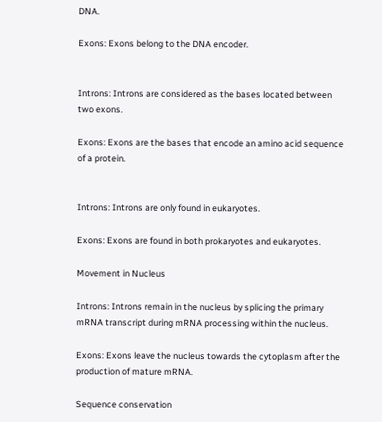DNA.

Exons: Exons belong to the DNA encoder.


Introns: Introns are considered as the bases located between two exons.

Exons: Exons are the bases that encode an amino acid sequence of a protein.


Introns: Introns are only found in eukaryotes.

Exons: Exons are found in both prokaryotes and eukaryotes.

Movement in Nucleus

Introns: Introns remain in the nucleus by splicing the primary mRNA transcript during mRNA processing within the nucleus.

Exons: Exons leave the nucleus towards the cytoplasm after the production of mature mRNA.

Sequence conservation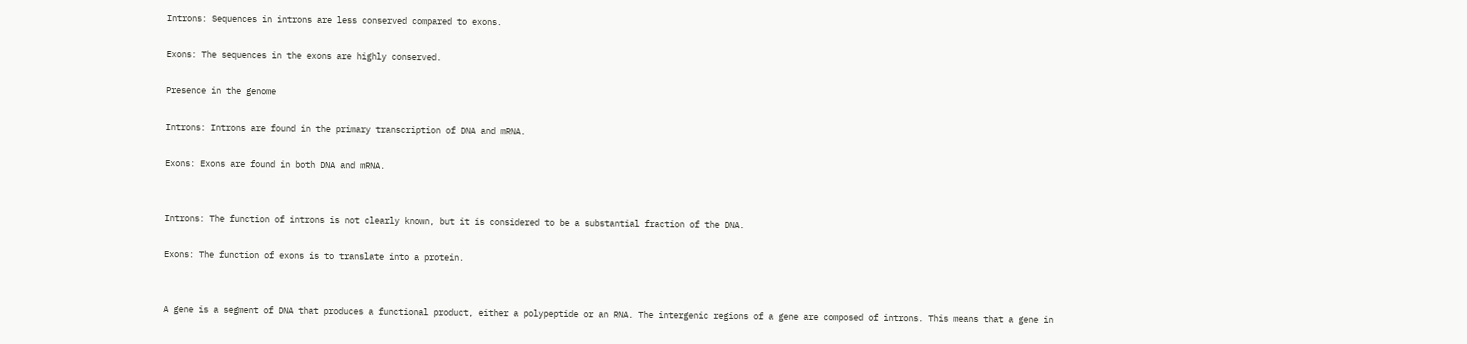Introns: Sequences in introns are less conserved compared to exons.

Exons: The sequences in the exons are highly conserved.

Presence in the genome

Introns: Introns are found in the primary transcription of DNA and mRNA.

Exons: Exons are found in both DNA and mRNA.


Introns: The function of introns is not clearly known, but it is considered to be a substantial fraction of the DNA.

Exons: The function of exons is to translate into a protein.


A gene is a segment of DNA that produces a functional product, either a polypeptide or an RNA. The intergenic regions of a gene are composed of introns. This means that a gene in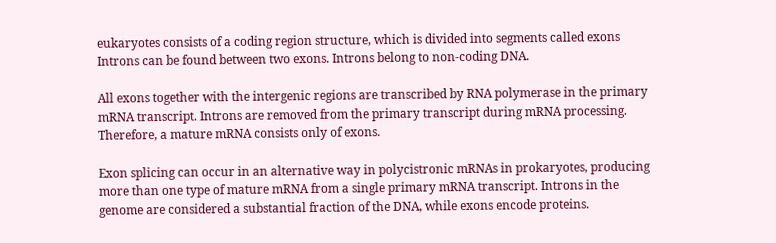eukaryotes consists of a coding region structure, which is divided into segments called exons Introns can be found between two exons. Introns belong to non-coding DNA.

All exons together with the intergenic regions are transcribed by RNA polymerase in the primary mRNA transcript. Introns are removed from the primary transcript during mRNA processing. Therefore, a mature mRNA consists only of exons.

Exon splicing can occur in an alternative way in polycistronic mRNAs in prokaryotes, producing more than one type of mature mRNA from a single primary mRNA transcript. Introns in the genome are considered a substantial fraction of the DNA, while exons encode proteins.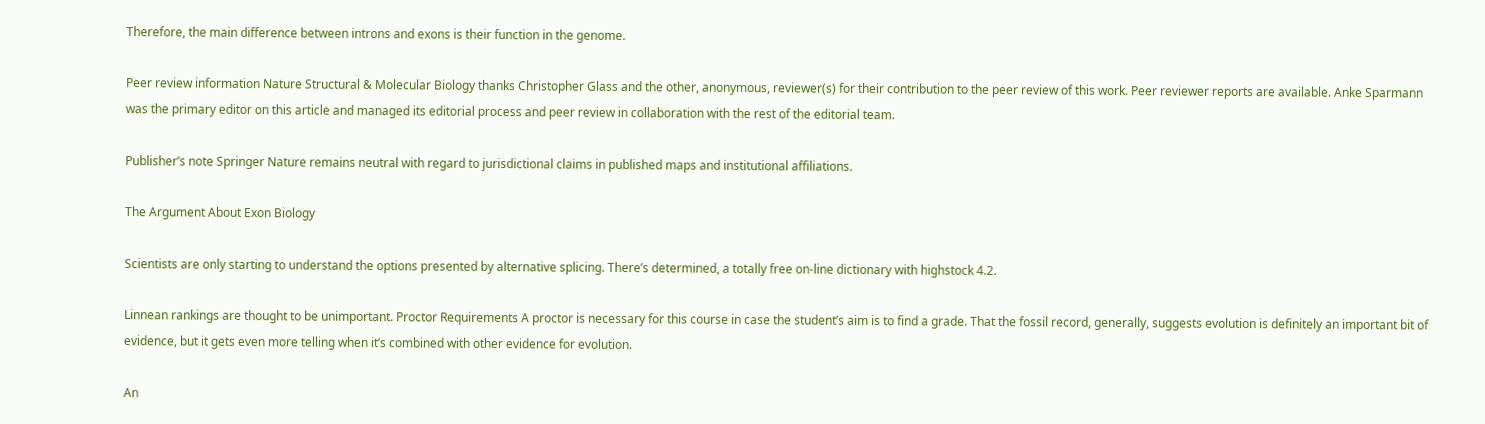Therefore, the main difference between introns and exons is their function in the genome.

Peer review information Nature Structural & Molecular Biology thanks Christopher Glass and the other, anonymous, reviewer(s) for their contribution to the peer review of this work. Peer reviewer reports are available. Anke Sparmann was the primary editor on this article and managed its editorial process and peer review in collaboration with the rest of the editorial team.

Publisher’s note Springer Nature remains neutral with regard to jurisdictional claims in published maps and institutional affiliations.

The Argument About Exon Biology

Scientists are only starting to understand the options presented by alternative splicing. There’s determined, a totally free on-line dictionary with highstock 4.2.

Linnean rankings are thought to be unimportant. Proctor Requirements A proctor is necessary for this course in case the student’s aim is to find a grade. That the fossil record, generally, suggests evolution is definitely an important bit of evidence, but it gets even more telling when it’s combined with other evidence for evolution.

An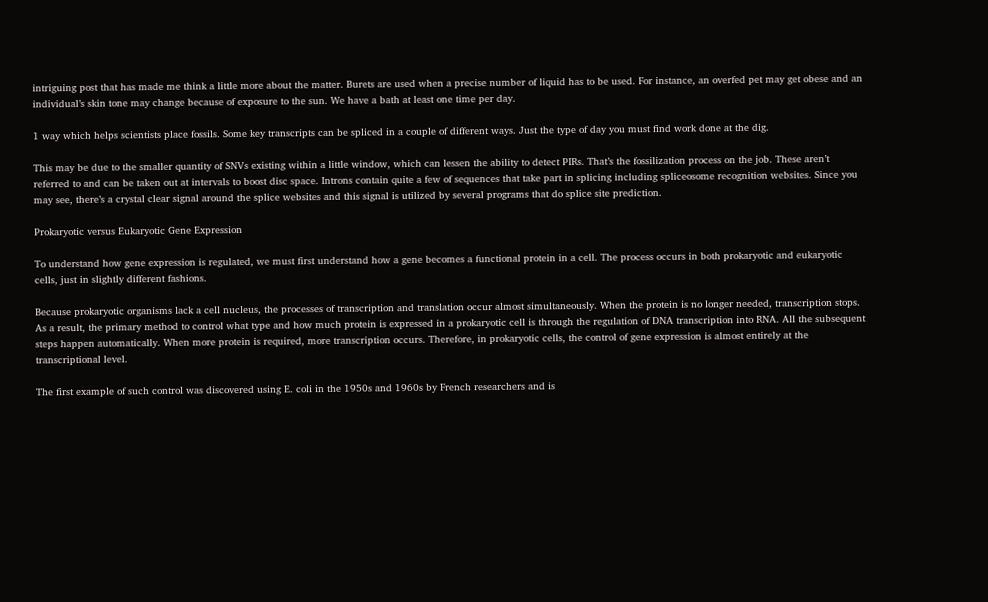intriguing post that has made me think a little more about the matter. Burets are used when a precise number of liquid has to be used. For instance, an overfed pet may get obese and an individual’s skin tone may change because of exposure to the sun. We have a bath at least one time per day.

1 way which helps scientists place fossils. Some key transcripts can be spliced in a couple of different ways. Just the type of day you must find work done at the dig.

This may be due to the smaller quantity of SNVs existing within a little window, which can lessen the ability to detect PIRs. That’s the fossilization process on the job. These aren’t referred to and can be taken out at intervals to boost disc space. Introns contain quite a few of sequences that take part in splicing including spliceosome recognition websites. Since you may see, there’s a crystal clear signal around the splice websites and this signal is utilized by several programs that do splice site prediction.

Prokaryotic versus Eukaryotic Gene Expression

To understand how gene expression is regulated, we must first understand how a gene becomes a functional protein in a cell. The process occurs in both prokaryotic and eukaryotic cells, just in slightly different fashions.

Because prokaryotic organisms lack a cell nucleus, the processes of transcription and translation occur almost simultaneously. When the protein is no longer needed, transcription stops. As a result, the primary method to control what type and how much protein is expressed in a prokaryotic cell is through the regulation of DNA transcription into RNA. All the subsequent steps happen automatically. When more protein is required, more transcription occurs. Therefore, in prokaryotic cells, the control of gene expression is almost entirely at the transcriptional level.

The first example of such control was discovered using E. coli in the 1950s and 1960s by French researchers and is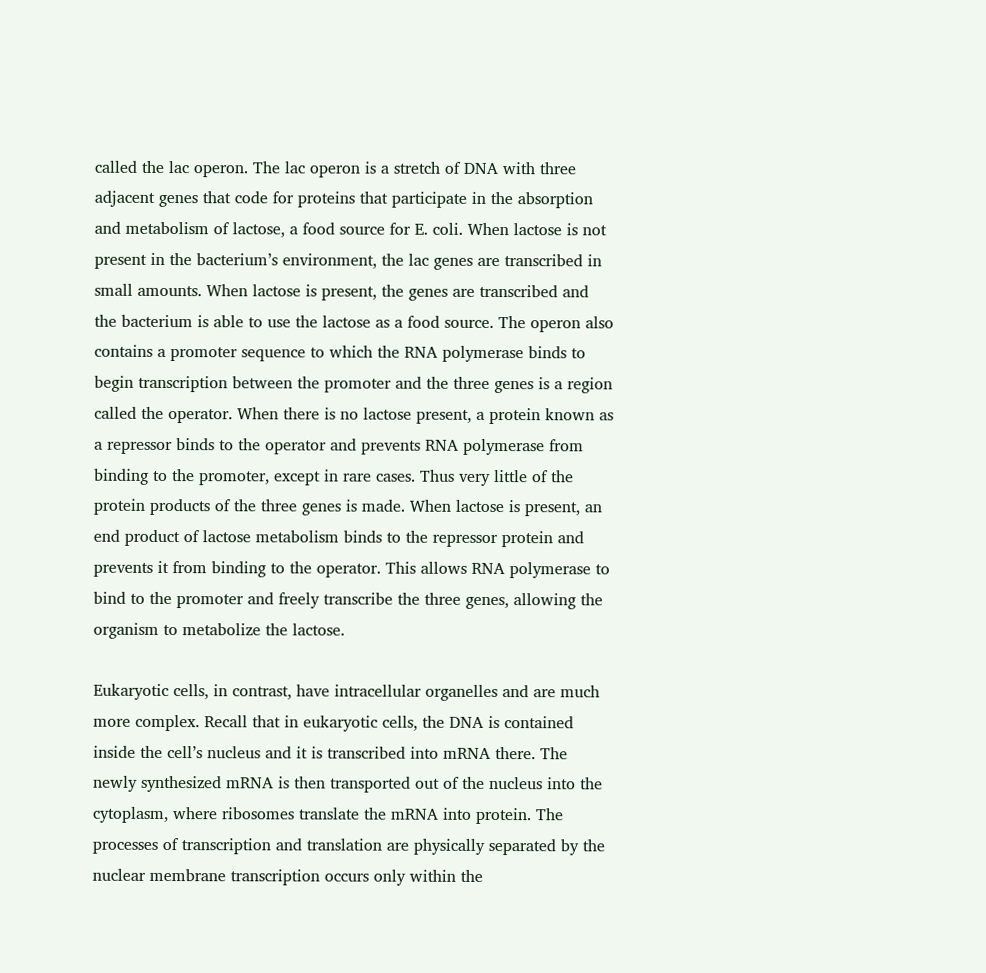called the lac operon. The lac operon is a stretch of DNA with three adjacent genes that code for proteins that participate in the absorption and metabolism of lactose, a food source for E. coli. When lactose is not present in the bacterium’s environment, the lac genes are transcribed in small amounts. When lactose is present, the genes are transcribed and the bacterium is able to use the lactose as a food source. The operon also contains a promoter sequence to which the RNA polymerase binds to begin transcription between the promoter and the three genes is a region called the operator. When there is no lactose present, a protein known as a repressor binds to the operator and prevents RNA polymerase from binding to the promoter, except in rare cases. Thus very little of the protein products of the three genes is made. When lactose is present, an end product of lactose metabolism binds to the repressor protein and prevents it from binding to the operator. This allows RNA polymerase to bind to the promoter and freely transcribe the three genes, allowing the organism to metabolize the lactose.

Eukaryotic cells, in contrast, have intracellular organelles and are much more complex. Recall that in eukaryotic cells, the DNA is contained inside the cell’s nucleus and it is transcribed into mRNA there. The newly synthesized mRNA is then transported out of the nucleus into the cytoplasm, where ribosomes translate the mRNA into protein. The processes of transcription and translation are physically separated by the nuclear membrane transcription occurs only within the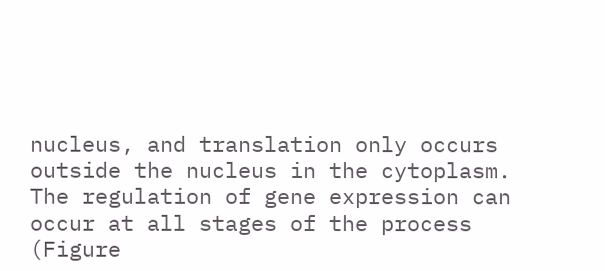nucleus, and translation only occurs outside the nucleus in the cytoplasm. The regulation of gene expression can occur at all stages of the process (Figure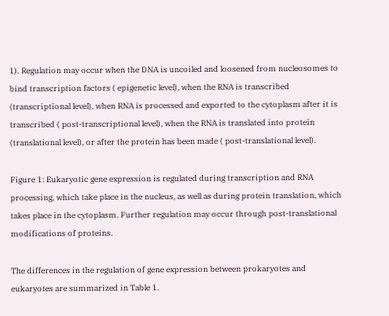1). Regulation may occur when the DNA is uncoiled and loosened from nucleosomes to bind transcription factors ( epigenetic level), when the RNA is transcribed (transcriptional level), when RNA is processed and exported to the cytoplasm after it is transcribed ( post-transcriptional level), when the RNA is translated into protein (translational level), or after the protein has been made ( post-translational level).

Figure 1: Eukaryotic gene expression is regulated during transcription and RNA processing, which take place in the nucleus, as well as during protein translation, which takes place in the cytoplasm. Further regulation may occur through post-translational modifications of proteins.

The differences in the regulation of gene expression between prokaryotes and eukaryotes are summarized in Table 1.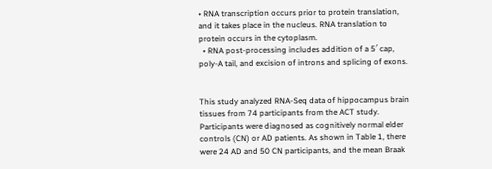• RNA transcription occurs prior to protein translation, and it takes place in the nucleus. RNA translation to protein occurs in the cytoplasm.
  • RNA post-processing includes addition of a 5′ cap, poly-A tail, and excision of introns and splicing of exons.


This study analyzed RNA-Seq data of hippocampus brain tissues from 74 participants from the ACT study. Participants were diagnosed as cognitively normal elder controls (CN) or AD patients. As shown in Table 1, there were 24 AD and 50 CN participants, and the mean Braak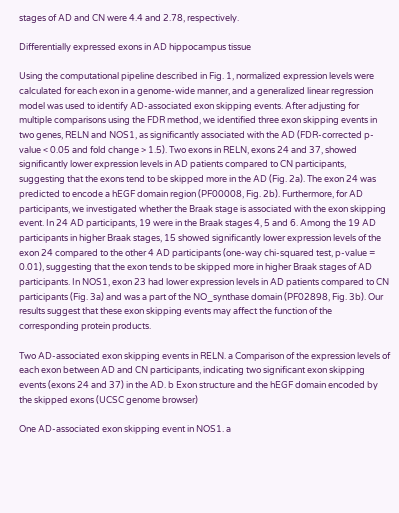stages of AD and CN were 4.4 and 2.78, respectively.

Differentially expressed exons in AD hippocampus tissue

Using the computational pipeline described in Fig. 1, normalized expression levels were calculated for each exon in a genome-wide manner, and a generalized linear regression model was used to identify AD-associated exon skipping events. After adjusting for multiple comparisons using the FDR method, we identified three exon skipping events in two genes, RELN and NOS1, as significantly associated with the AD (FDR-corrected p-value < 0.05 and fold change > 1.5). Two exons in RELN, exons 24 and 37, showed significantly lower expression levels in AD patients compared to CN participants, suggesting that the exons tend to be skipped more in the AD (Fig. 2a). The exon 24 was predicted to encode a hEGF domain region (PF00008, Fig. 2b). Furthermore, for AD participants, we investigated whether the Braak stage is associated with the exon skipping event. In 24 AD participants, 19 were in the Braak stages 4, 5 and 6. Among the 19 AD participants in higher Braak stages, 15 showed significantly lower expression levels of the exon 24 compared to the other 4 AD participants (one-way chi-squared test, p-value = 0.01), suggesting that the exon tends to be skipped more in higher Braak stages of AD participants. In NOS1, exon 23 had lower expression levels in AD patients compared to CN participants (Fig. 3a) and was a part of the NO_synthase domain (PF02898, Fig. 3b). Our results suggest that these exon skipping events may affect the function of the corresponding protein products.

Two AD-associated exon skipping events in RELN. a Comparison of the expression levels of each exon between AD and CN participants, indicating two significant exon skipping events (exons 24 and 37) in the AD. b Exon structure and the hEGF domain encoded by the skipped exons (UCSC genome browser)

One AD-associated exon skipping event in NOS1. a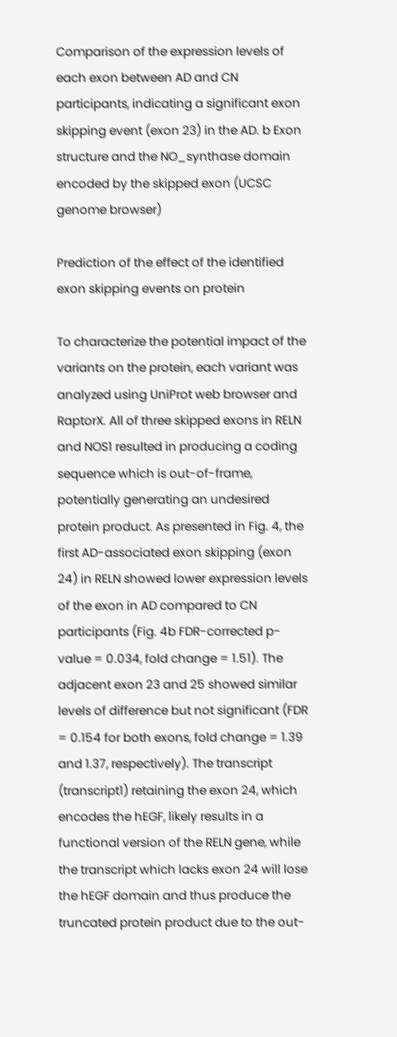Comparison of the expression levels of each exon between AD and CN participants, indicating a significant exon skipping event (exon 23) in the AD. b Exon structure and the NO_synthase domain encoded by the skipped exon (UCSC genome browser)

Prediction of the effect of the identified exon skipping events on protein

To characterize the potential impact of the variants on the protein, each variant was analyzed using UniProt web browser and RaptorX. All of three skipped exons in RELN and NOS1 resulted in producing a coding sequence which is out-of-frame, potentially generating an undesired protein product. As presented in Fig. 4, the first AD-associated exon skipping (exon 24) in RELN showed lower expression levels of the exon in AD compared to CN participants (Fig. 4b FDR-corrected p-value = 0.034, fold change = 1.51). The adjacent exon 23 and 25 showed similar levels of difference but not significant (FDR = 0.154 for both exons, fold change = 1.39 and 1.37, respectively). The transcript (transcript1) retaining the exon 24, which encodes the hEGF, likely results in a functional version of the RELN gene, while the transcript which lacks exon 24 will lose the hEGF domain and thus produce the truncated protein product due to the out-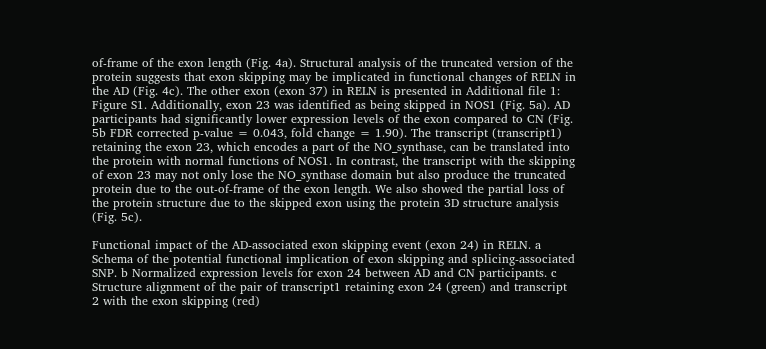of-frame of the exon length (Fig. 4a). Structural analysis of the truncated version of the protein suggests that exon skipping may be implicated in functional changes of RELN in the AD (Fig. 4c). The other exon (exon 37) in RELN is presented in Additional file 1: Figure S1. Additionally, exon 23 was identified as being skipped in NOS1 (Fig. 5a). AD participants had significantly lower expression levels of the exon compared to CN (Fig. 5b FDR corrected p-value = 0.043, fold change = 1.90). The transcript (transcript1) retaining the exon 23, which encodes a part of the NO_synthase, can be translated into the protein with normal functions of NOS1. In contrast, the transcript with the skipping of exon 23 may not only lose the NO_synthase domain but also produce the truncated protein due to the out-of-frame of the exon length. We also showed the partial loss of the protein structure due to the skipped exon using the protein 3D structure analysis (Fig. 5c).

Functional impact of the AD-associated exon skipping event (exon 24) in RELN. a Schema of the potential functional implication of exon skipping and splicing-associated SNP. b Normalized expression levels for exon 24 between AD and CN participants. c Structure alignment of the pair of transcript1 retaining exon 24 (green) and transcript 2 with the exon skipping (red)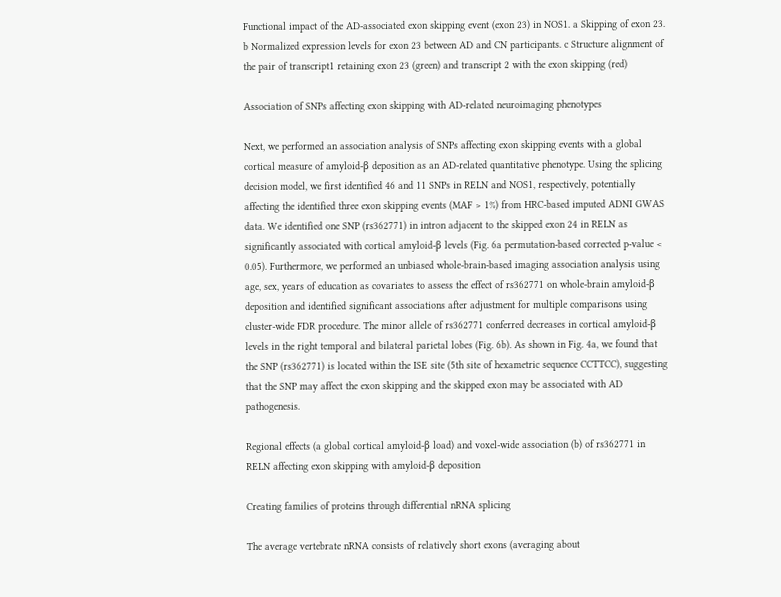Functional impact of the AD-associated exon skipping event (exon 23) in NOS1. a Skipping of exon 23. b Normalized expression levels for exon 23 between AD and CN participants. c Structure alignment of the pair of transcript1 retaining exon 23 (green) and transcript 2 with the exon skipping (red)

Association of SNPs affecting exon skipping with AD-related neuroimaging phenotypes

Next, we performed an association analysis of SNPs affecting exon skipping events with a global cortical measure of amyloid-β deposition as an AD-related quantitative phenotype. Using the splicing decision model, we first identified 46 and 11 SNPs in RELN and NOS1, respectively, potentially affecting the identified three exon skipping events (MAF > 1%) from HRC-based imputed ADNI GWAS data. We identified one SNP (rs362771) in intron adjacent to the skipped exon 24 in RELN as significantly associated with cortical amyloid-β levels (Fig. 6a permutation-based corrected p-value < 0.05). Furthermore, we performed an unbiased whole-brain-based imaging association analysis using age, sex, years of education as covariates to assess the effect of rs362771 on whole-brain amyloid-β deposition and identified significant associations after adjustment for multiple comparisons using cluster-wide FDR procedure. The minor allele of rs362771 conferred decreases in cortical amyloid-β levels in the right temporal and bilateral parietal lobes (Fig. 6b). As shown in Fig. 4a, we found that the SNP (rs362771) is located within the ISE site (5th site of hexametric sequence CCTTCC), suggesting that the SNP may affect the exon skipping and the skipped exon may be associated with AD pathogenesis.

Regional effects (a global cortical amyloid-β load) and voxel-wide association (b) of rs362771 in RELN affecting exon skipping with amyloid-β deposition

Creating families of proteins through differential nRNA splicing

The average vertebrate nRNA consists of relatively short exons (averaging about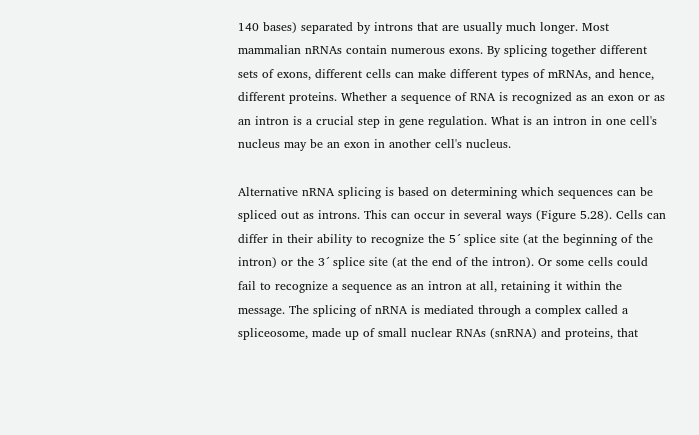140 bases) separated by introns that are usually much longer. Most mammalian nRNAs contain numerous exons. By splicing together different sets of exons, different cells can make different types of mRNAs, and hence, different proteins. Whether a sequence of RNA is recognized as an exon or as an intron is a crucial step in gene regulation. What is an intron in one cell's nucleus may be an exon in another cell's nucleus.

Alternative nRNA splicing is based on determining which sequences can be spliced out as introns. This can occur in several ways (Figure 5.28). Cells can differ in their ability to recognize the 5´ splice site (at the beginning of the intron) or the 3´ splice site (at the end of the intron). Or some cells could fail to recognize a sequence as an intron at all, retaining it within the message. The splicing of nRNA is mediated through a complex called a spliceosome, made up of small nuclear RNAs (snRNA) and proteins, that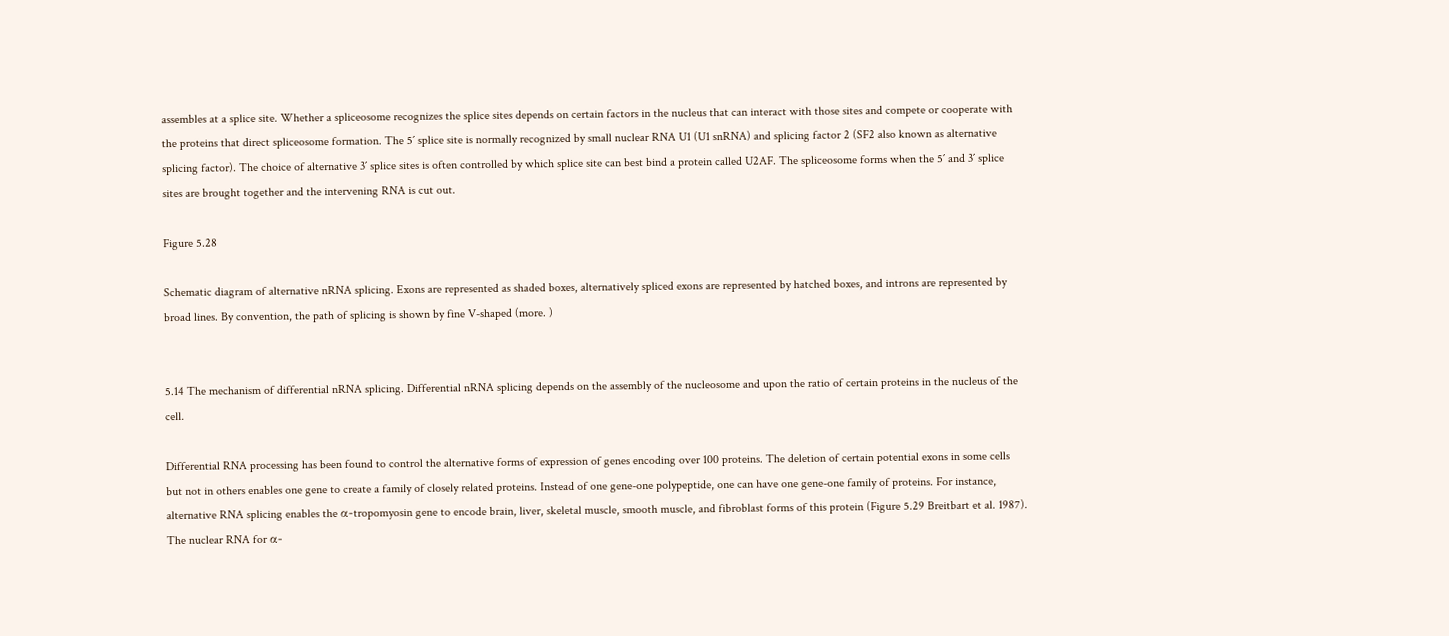assembles at a splice site. Whether a spliceosome recognizes the splice sites depends on certain factors in the nucleus that can interact with those sites and compete or cooperate with the proteins that direct spliceosome formation. The 5´ splice site is normally recognized by small nuclear RNA U1 (U1 snRNA) and splicing factor 2 (SF2 also known as alternative splicing factor). The choice of alternative 3´ splice sites is often controlled by which splice site can best bind a protein called U2AF. The spliceosome forms when the 5´ and 3´ splice sites are brought together and the intervening RNA is cut out.

Figure 5.28

Schematic diagram of alternative nRNA splicing. Exons are represented as shaded boxes, alternatively spliced exons are represented by hatched boxes, and introns are represented by broad lines. By convention, the path of splicing is shown by fine V-shaped (more. )


5.14 The mechanism of differential nRNA splicing. Differential nRNA splicing depends on the assembly of the nucleosome and upon the ratio of certain proteins in the nucleus of the cell.

Differential RNA processing has been found to control the alternative forms of expression of genes encoding over 100 proteins. The deletion of certain potential exons in some cells but not in others enables one gene to create a family of closely related proteins. Instead of one gene-one polypeptide, one can have one gene-one family of proteins. For instance, alternative RNA splicing enables the α-tropomyosin gene to encode brain, liver, skeletal muscle, smooth muscle, and fibroblast forms of this protein (Figure 5.29 Breitbart et al. 1987). The nuclear RNA for α-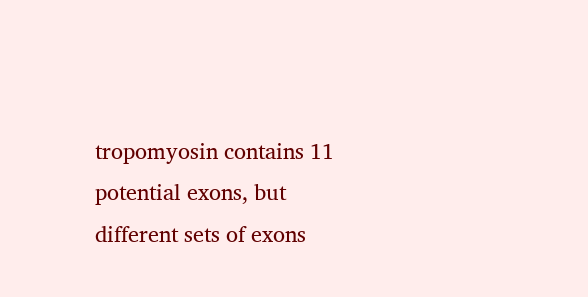tropomyosin contains 11 potential exons, but different sets of exons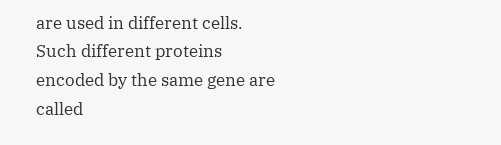are used in different cells. Such different proteins encoded by the same gene are called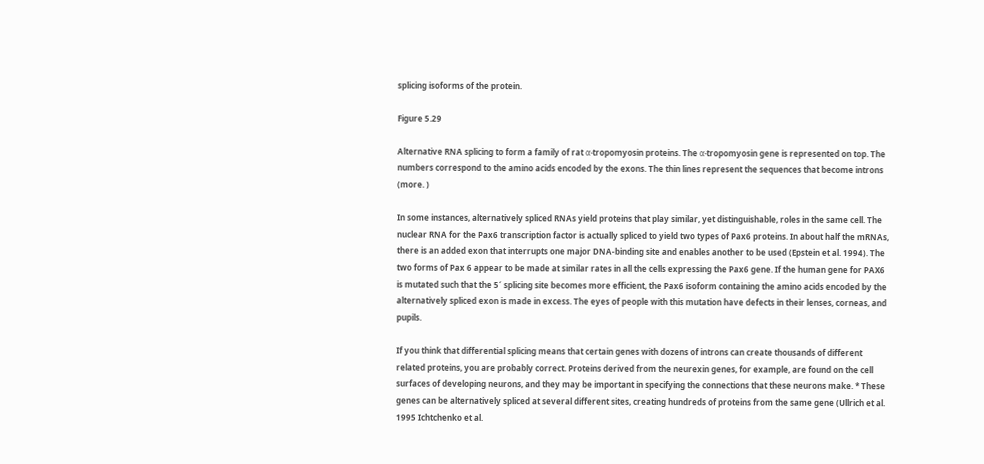splicing isoforms of the protein.

Figure 5.29

Alternative RNA splicing to form a family of rat α-tropomyosin proteins. The α-tropomyosin gene is represented on top. The numbers correspond to the amino acids encoded by the exons. The thin lines represent the sequences that become introns (more. )

In some instances, alternatively spliced RNAs yield proteins that play similar, yet distinguishable, roles in the same cell. The nuclear RNA for the Pax6 transcription factor is actually spliced to yield two types of Pax6 proteins. In about half the mRNAs, there is an added exon that interrupts one major DNA-binding site and enables another to be used (Epstein et al. 1994). The two forms of Pax 6 appear to be made at similar rates in all the cells expressing the Pax6 gene. If the human gene for PAX6 is mutated such that the 5´ splicing site becomes more efficient, the Pax6 isoform containing the amino acids encoded by the alternatively spliced exon is made in excess. The eyes of people with this mutation have defects in their lenses, corneas, and pupils.

If you think that differential splicing means that certain genes with dozens of introns can create thousands of different related proteins, you are probably correct. Proteins derived from the neurexin genes, for example, are found on the cell surfaces of developing neurons, and they may be important in specifying the connections that these neurons make. * These genes can be alternatively spliced at several different sites, creating hundreds of proteins from the same gene (Ullrich et al. 1995 Ichtchenko et al.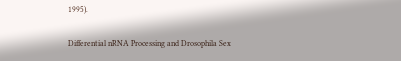1995).

Differential nRNA Processing and Drosophila Sex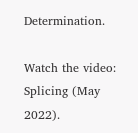Determination.

Watch the video: Splicing (May 2022).